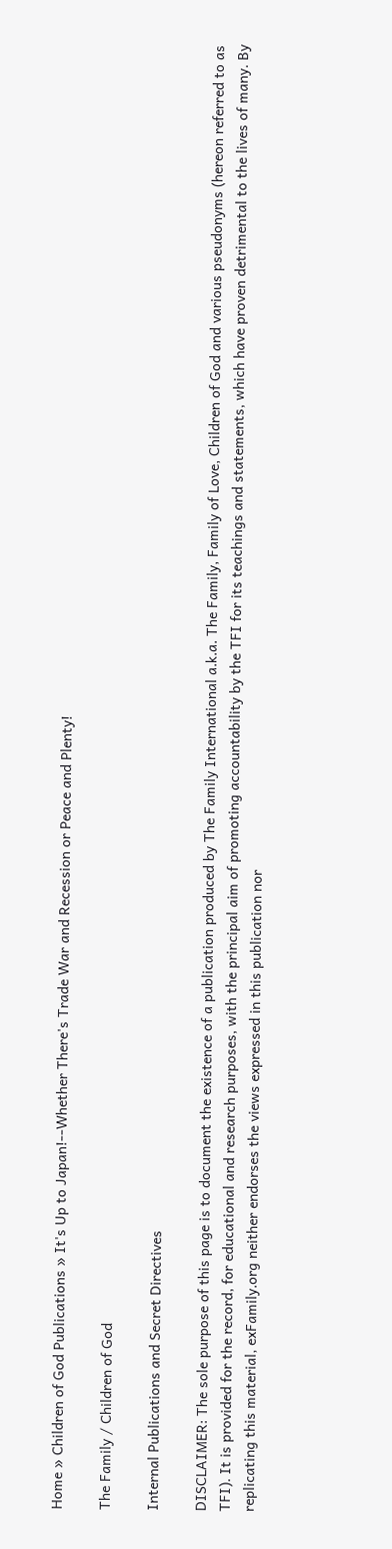Home » Children of God Publications » It's Up to Japan!--Whether There's Trade War and Recession or Peace and Plenty!

The Family / Children of God

Internal Publications and Secret Directives

DISCLAIMER: The sole purpose of this page is to document the existence of a publication produced by The Family International a.k.a. The Family, Family of Love, Children of God and various pseudonyms (hereon referred to as TFI). It is provided for the record, for educational and research purposes, with the principal aim of promoting accountability by the TFI for its teachings and statements, which have proven detrimental to the lives of many. By replicating this material, exFamily.org neither endorses the views expressed in this publication nor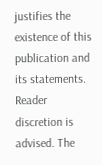justifies the existence of this publication and its statements. Reader discretion is advised. The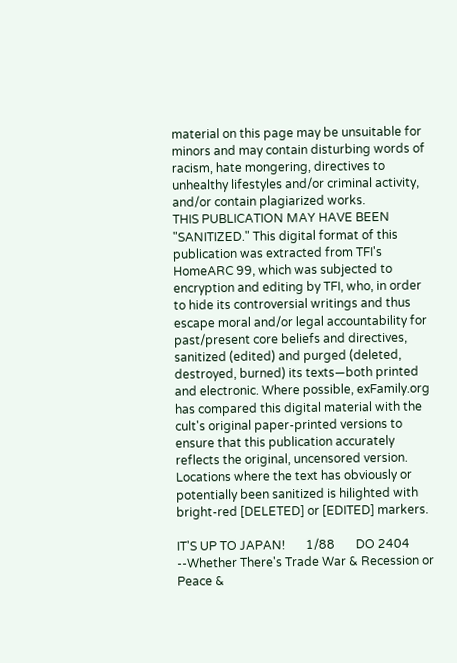material on this page may be unsuitable for minors and may contain disturbing words of racism, hate mongering, directives to unhealthy lifestyles and/or criminal activity, and/or contain plagiarized works.
THIS PUBLICATION MAY HAVE BEEN "SANITIZED." This digital format of this publication was extracted from TFI's HomeARC 99, which was subjected to encryption and editing by TFI, who, in order to hide its controversial writings and thus escape moral and/or legal accountability for past/present core beliefs and directives, sanitized (edited) and purged (deleted, destroyed, burned) its texts—both printed and electronic. Where possible, exFamily.org has compared this digital material with the cult's original paper-printed versions to ensure that this publication accurately reflects the original, uncensored version. Locations where the text has obviously or potentially been sanitized is hilighted with bright-red [DELETED] or [EDITED] markers.

IT'S UP TO JAPAN!       1/88       DO 2404
--Whether There's Trade War & Recession or Peace &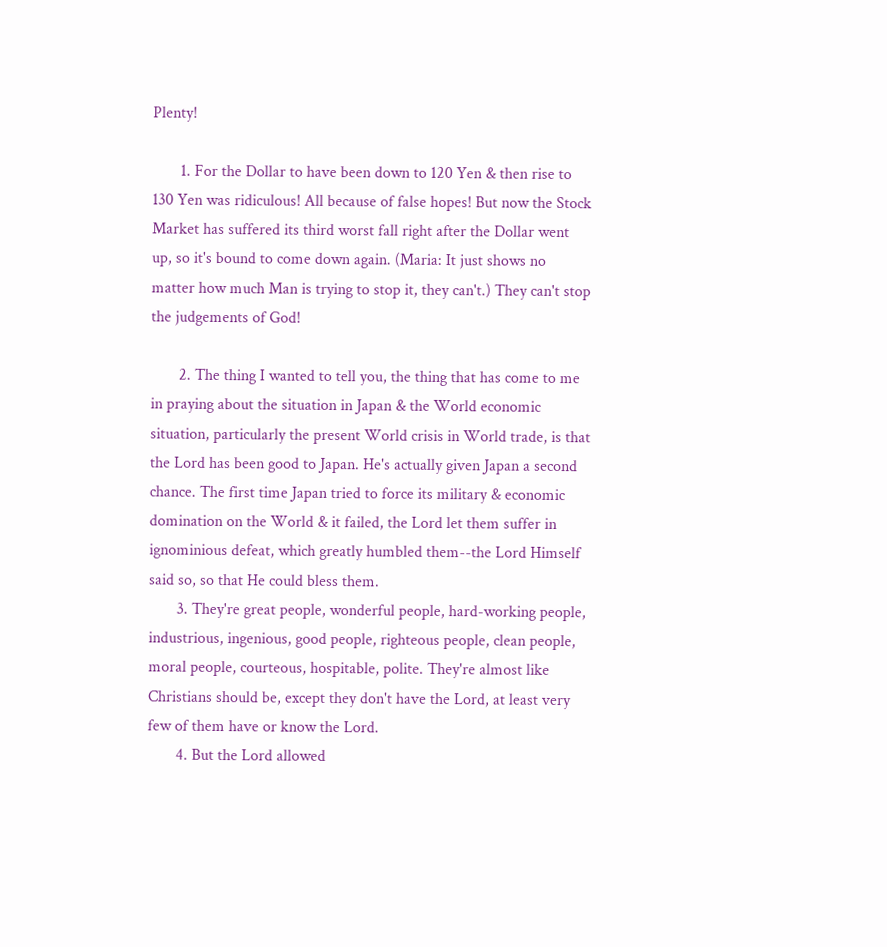Plenty!

       1. For the Dollar to have been down to 120 Yen & then rise to 130 Yen was ridiculous! All because of false hopes! But now the Stock Market has suffered its third worst fall right after the Dollar went up, so it's bound to come down again. (Maria: It just shows no matter how much Man is trying to stop it, they can't.) They can't stop the judgements of God!

       2. The thing I wanted to tell you, the thing that has come to me in praying about the situation in Japan & the World economic situation, particularly the present World crisis in World trade, is that the Lord has been good to Japan. He's actually given Japan a second chance. The first time Japan tried to force its military & economic domination on the World & it failed, the Lord let them suffer in ignominious defeat, which greatly humbled them--the Lord Himself said so, so that He could bless them.
       3. They're great people, wonderful people, hard-working people, industrious, ingenious, good people, righteous people, clean people, moral people, courteous, hospitable, polite. They're almost like Christians should be, except they don't have the Lord, at least very few of them have or know the Lord.
       4. But the Lord allowed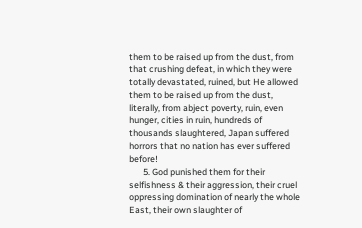them to be raised up from the dust, from that crushing defeat, in which they were totally devastated, ruined, but He allowed them to be raised up from the dust, literally, from abject poverty, ruin, even hunger, cities in ruin, hundreds of thousands slaughtered, Japan suffered horrors that no nation has ever suffered before!
       5. God punished them for their selfishness & their aggression, their cruel oppressing domination of nearly the whole East, their own slaughter of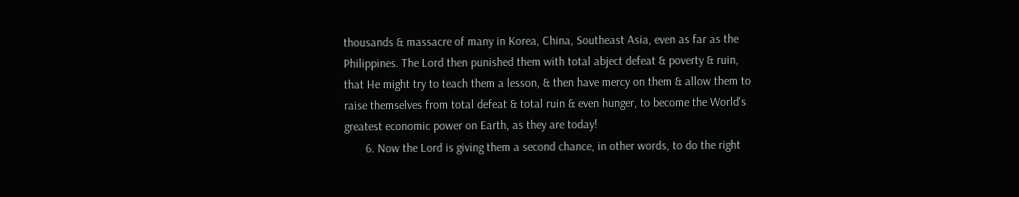thousands & massacre of many in Korea, China, Southeast Asia, even as far as the Philippines. The Lord then punished them with total abject defeat & poverty & ruin, that He might try to teach them a lesson, & then have mercy on them & allow them to raise themselves from total defeat & total ruin & even hunger, to become the World's greatest economic power on Earth, as they are today!
       6. Now the Lord is giving them a second chance, in other words, to do the right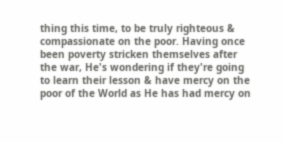thing this time, to be truly righteous & compassionate on the poor. Having once been poverty stricken themselves after the war, He's wondering if they're going to learn their lesson & have mercy on the poor of the World as He has had mercy on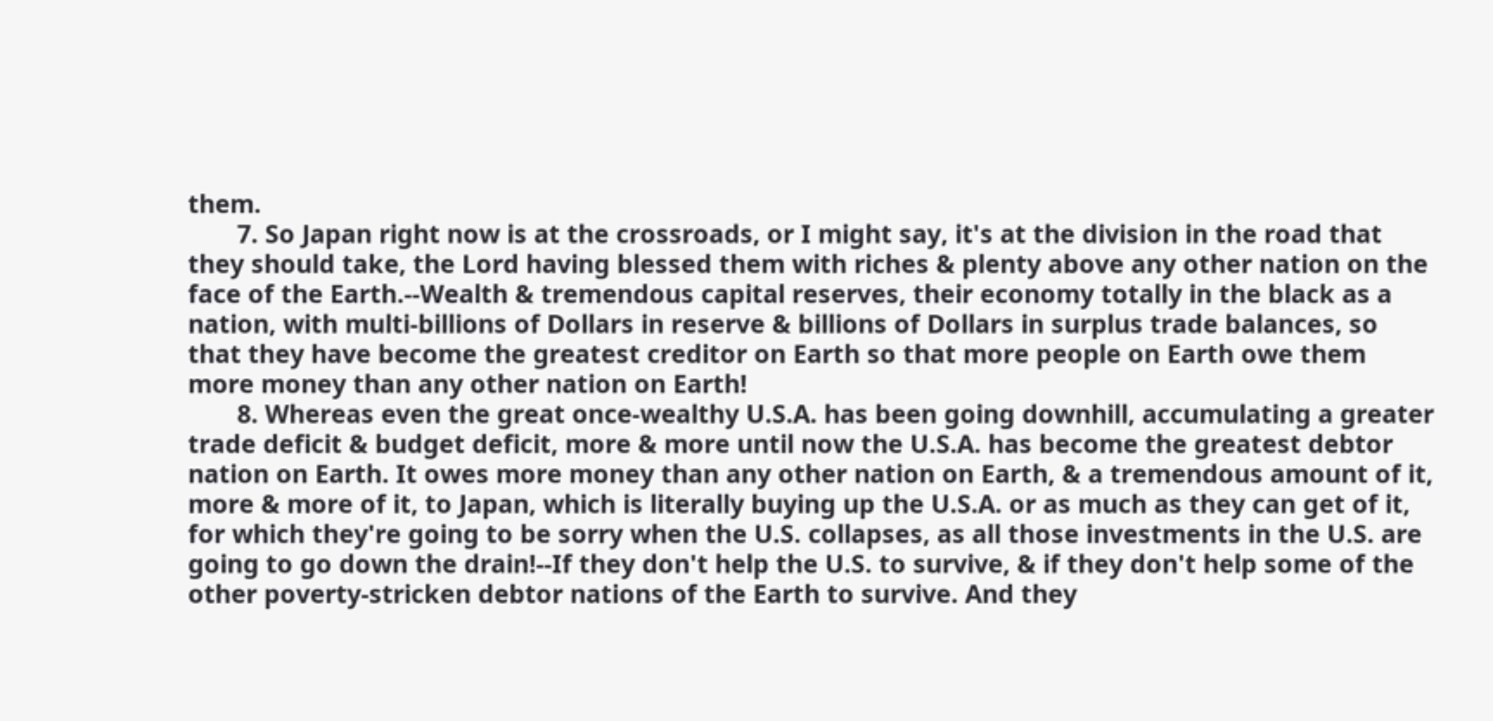them.
       7. So Japan right now is at the crossroads, or I might say, it's at the division in the road that they should take, the Lord having blessed them with riches & plenty above any other nation on the face of the Earth.--Wealth & tremendous capital reserves, their economy totally in the black as a nation, with multi-billions of Dollars in reserve & billions of Dollars in surplus trade balances, so that they have become the greatest creditor on Earth so that more people on Earth owe them more money than any other nation on Earth!
       8. Whereas even the great once-wealthy U.S.A. has been going downhill, accumulating a greater trade deficit & budget deficit, more & more until now the U.S.A. has become the greatest debtor nation on Earth. It owes more money than any other nation on Earth, & a tremendous amount of it, more & more of it, to Japan, which is literally buying up the U.S.A. or as much as they can get of it, for which they're going to be sorry when the U.S. collapses, as all those investments in the U.S. are going to go down the drain!--If they don't help the U.S. to survive, & if they don't help some of the other poverty-stricken debtor nations of the Earth to survive. And they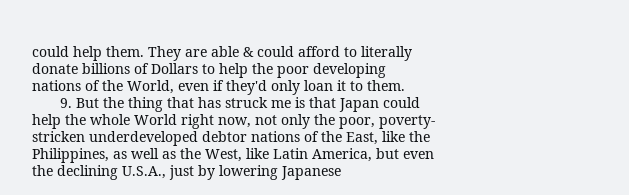could help them. They are able & could afford to literally donate billions of Dollars to help the poor developing nations of the World, even if they'd only loan it to them.
       9. But the thing that has struck me is that Japan could help the whole World right now, not only the poor, poverty-stricken underdeveloped debtor nations of the East, like the Philippines, as well as the West, like Latin America, but even the declining U.S.A., just by lowering Japanese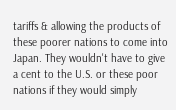tariffs & allowing the products of these poorer nations to come into Japan. They wouldn't have to give a cent to the U.S. or these poor nations if they would simply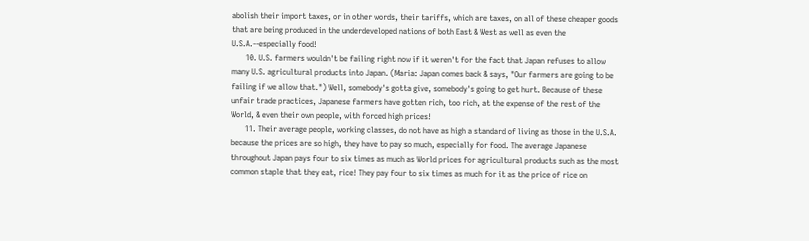abolish their import taxes, or in other words, their tariffs, which are taxes, on all of these cheaper goods that are being produced in the underdeveloped nations of both East & West as well as even the U.S.A.--especially food!
       10. U.S. farmers wouldn't be failing right now if it weren't for the fact that Japan refuses to allow many U.S. agricultural products into Japan. (Maria: Japan comes back & says, "Our farmers are going to be failing if we allow that.") Well, somebody's gotta give, somebody's going to get hurt. Because of these unfair trade practices, Japanese farmers have gotten rich, too rich, at the expense of the rest of the World, & even their own people, with forced high prices!
       11. Their average people, working classes, do not have as high a standard of living as those in the U.S.A. because the prices are so high, they have to pay so much, especially for food. The average Japanese throughout Japan pays four to six times as much as World prices for agricultural products such as the most common staple that they eat, rice! They pay four to six times as much for it as the price of rice on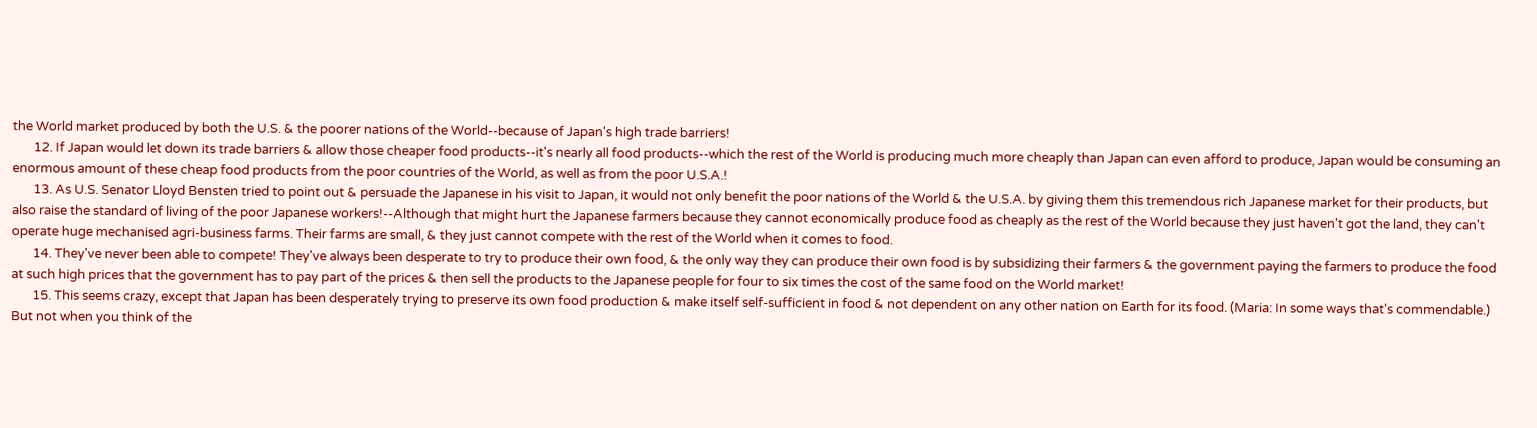the World market produced by both the U.S. & the poorer nations of the World--because of Japan's high trade barriers!
       12. If Japan would let down its trade barriers & allow those cheaper food products--it's nearly all food products--which the rest of the World is producing much more cheaply than Japan can even afford to produce, Japan would be consuming an enormous amount of these cheap food products from the poor countries of the World, as well as from the poor U.S.A.!
       13. As U.S. Senator Lloyd Bensten tried to point out & persuade the Japanese in his visit to Japan, it would not only benefit the poor nations of the World & the U.S.A. by giving them this tremendous rich Japanese market for their products, but also raise the standard of living of the poor Japanese workers!--Although that might hurt the Japanese farmers because they cannot economically produce food as cheaply as the rest of the World because they just haven't got the land, they can't operate huge mechanised agri-business farms. Their farms are small, & they just cannot compete with the rest of the World when it comes to food.
       14. They've never been able to compete! They've always been desperate to try to produce their own food, & the only way they can produce their own food is by subsidizing their farmers & the government paying the farmers to produce the food at such high prices that the government has to pay part of the prices & then sell the products to the Japanese people for four to six times the cost of the same food on the World market!
       15. This seems crazy, except that Japan has been desperately trying to preserve its own food production & make itself self-sufficient in food & not dependent on any other nation on Earth for its food. (Maria: In some ways that's commendable.) But not when you think of the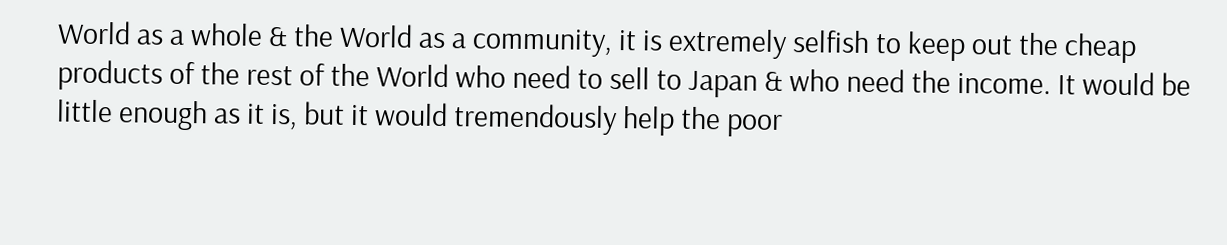World as a whole & the World as a community, it is extremely selfish to keep out the cheap products of the rest of the World who need to sell to Japan & who need the income. It would be little enough as it is, but it would tremendously help the poor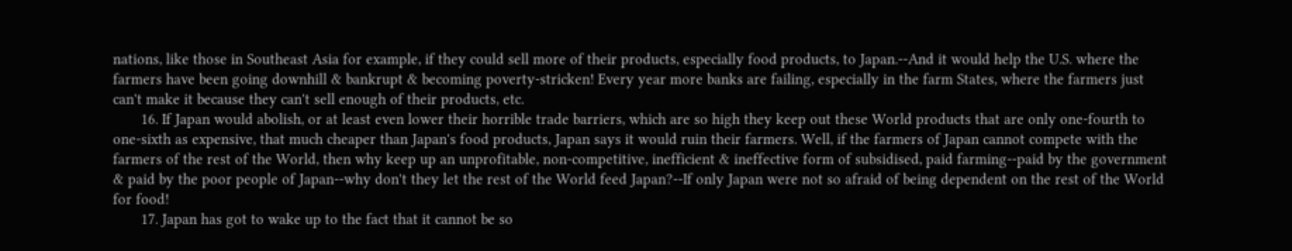nations, like those in Southeast Asia for example, if they could sell more of their products, especially food products, to Japan.--And it would help the U.S. where the farmers have been going downhill & bankrupt & becoming poverty-stricken! Every year more banks are failing, especially in the farm States, where the farmers just can't make it because they can't sell enough of their products, etc.
       16. If Japan would abolish, or at least even lower their horrible trade barriers, which are so high they keep out these World products that are only one-fourth to one-sixth as expensive, that much cheaper than Japan's food products, Japan says it would ruin their farmers. Well, if the farmers of Japan cannot compete with the farmers of the rest of the World, then why keep up an unprofitable, non-competitive, inefficient & ineffective form of subsidised, paid farming--paid by the government & paid by the poor people of Japan--why don't they let the rest of the World feed Japan?--If only Japan were not so afraid of being dependent on the rest of the World for food!
       17. Japan has got to wake up to the fact that it cannot be so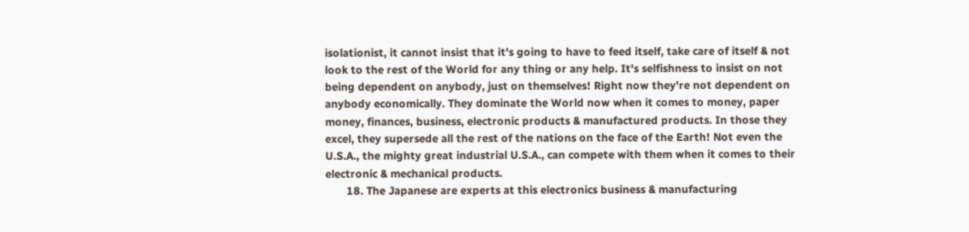isolationist, it cannot insist that it's going to have to feed itself, take care of itself & not look to the rest of the World for any thing or any help. It's selfishness to insist on not being dependent on anybody, just on themselves! Right now they're not dependent on anybody economically. They dominate the World now when it comes to money, paper money, finances, business, electronic products & manufactured products. In those they excel, they supersede all the rest of the nations on the face of the Earth! Not even the U.S.A., the mighty great industrial U.S.A., can compete with them when it comes to their electronic & mechanical products.
       18. The Japanese are experts at this electronics business & manufacturing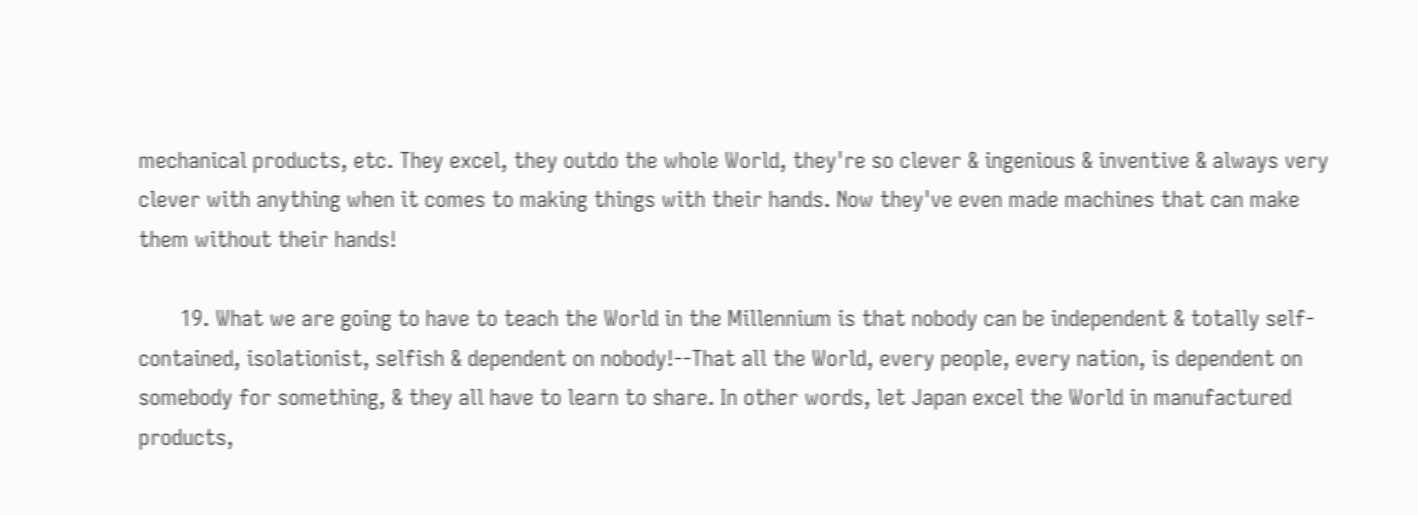mechanical products, etc. They excel, they outdo the whole World, they're so clever & ingenious & inventive & always very clever with anything when it comes to making things with their hands. Now they've even made machines that can make them without their hands!

       19. What we are going to have to teach the World in the Millennium is that nobody can be independent & totally self-contained, isolationist, selfish & dependent on nobody!--That all the World, every people, every nation, is dependent on somebody for something, & they all have to learn to share. In other words, let Japan excel the World in manufactured products,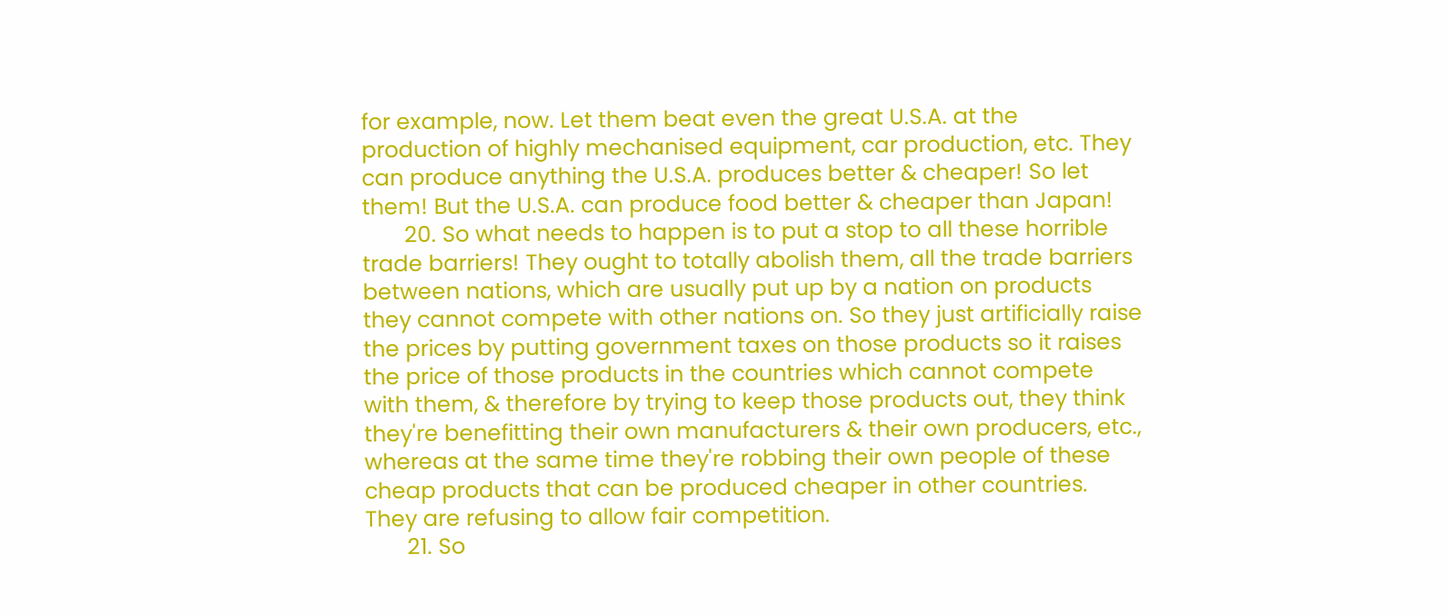for example, now. Let them beat even the great U.S.A. at the production of highly mechanised equipment, car production, etc. They can produce anything the U.S.A. produces better & cheaper! So let them! But the U.S.A. can produce food better & cheaper than Japan!
       20. So what needs to happen is to put a stop to all these horrible trade barriers! They ought to totally abolish them, all the trade barriers between nations, which are usually put up by a nation on products they cannot compete with other nations on. So they just artificially raise the prices by putting government taxes on those products so it raises the price of those products in the countries which cannot compete with them, & therefore by trying to keep those products out, they think they're benefitting their own manufacturers & their own producers, etc., whereas at the same time they're robbing their own people of these cheap products that can be produced cheaper in other countries. They are refusing to allow fair competition.
       21. So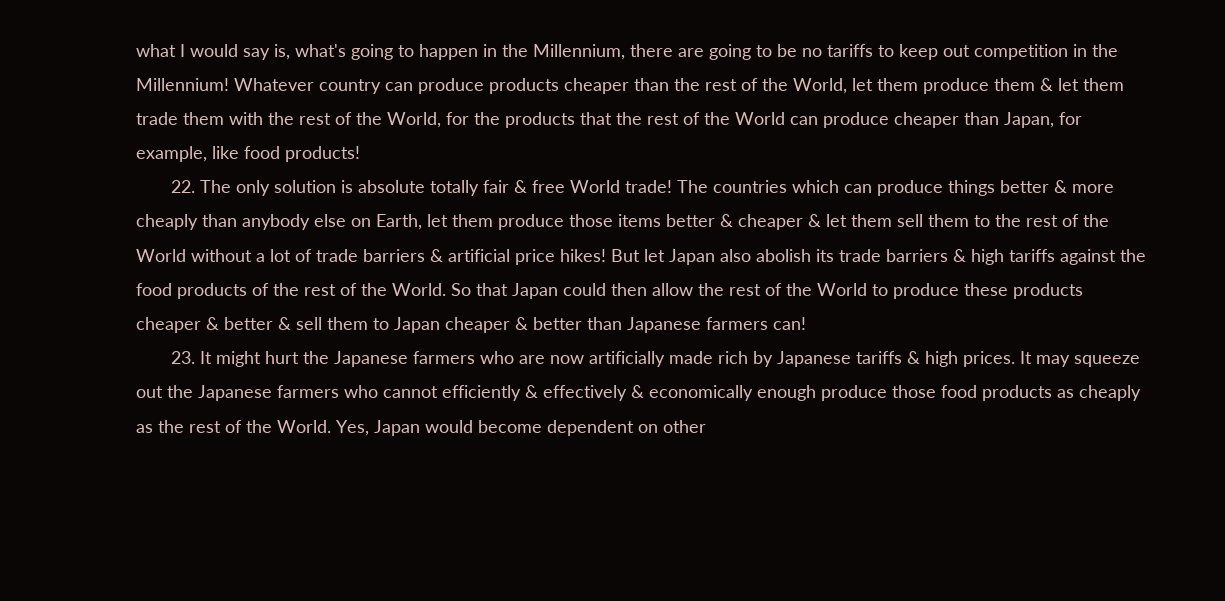what I would say is, what's going to happen in the Millennium, there are going to be no tariffs to keep out competition in the Millennium! Whatever country can produce products cheaper than the rest of the World, let them produce them & let them trade them with the rest of the World, for the products that the rest of the World can produce cheaper than Japan, for example, like food products!
       22. The only solution is absolute totally fair & free World trade! The countries which can produce things better & more cheaply than anybody else on Earth, let them produce those items better & cheaper & let them sell them to the rest of the World without a lot of trade barriers & artificial price hikes! But let Japan also abolish its trade barriers & high tariffs against the food products of the rest of the World. So that Japan could then allow the rest of the World to produce these products cheaper & better & sell them to Japan cheaper & better than Japanese farmers can!
       23. It might hurt the Japanese farmers who are now artificially made rich by Japanese tariffs & high prices. It may squeeze out the Japanese farmers who cannot efficiently & effectively & economically enough produce those food products as cheaply as the rest of the World. Yes, Japan would become dependent on other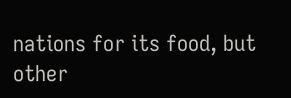nations for its food, but other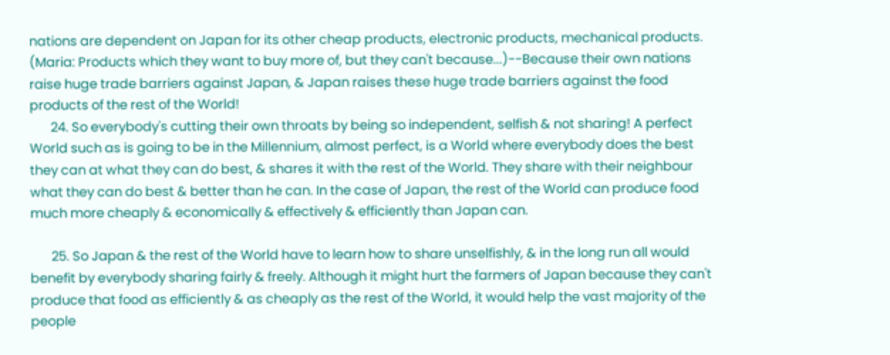nations are dependent on Japan for its other cheap products, electronic products, mechanical products. (Maria: Products which they want to buy more of, but they can't because...)--Because their own nations raise huge trade barriers against Japan, & Japan raises these huge trade barriers against the food products of the rest of the World!
       24. So everybody's cutting their own throats by being so independent, selfish & not sharing! A perfect World such as is going to be in the Millennium, almost perfect, is a World where everybody does the best they can at what they can do best, & shares it with the rest of the World. They share with their neighbour what they can do best & better than he can. In the case of Japan, the rest of the World can produce food much more cheaply & economically & effectively & efficiently than Japan can.

       25. So Japan & the rest of the World have to learn how to share unselfishly, & in the long run all would benefit by everybody sharing fairly & freely. Although it might hurt the farmers of Japan because they can't produce that food as efficiently & as cheaply as the rest of the World, it would help the vast majority of the people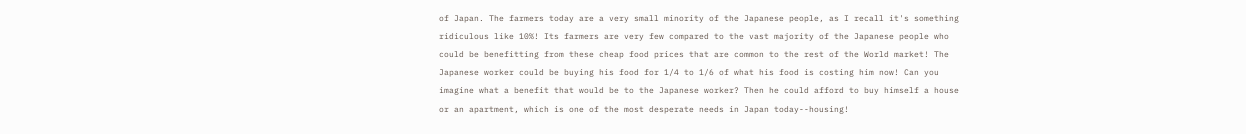of Japan. The farmers today are a very small minority of the Japanese people, as I recall it's something ridiculous like 10%! Its farmers are very few compared to the vast majority of the Japanese people who could be benefitting from these cheap food prices that are common to the rest of the World market! The Japanese worker could be buying his food for 1/4 to 1/6 of what his food is costing him now! Can you imagine what a benefit that would be to the Japanese worker? Then he could afford to buy himself a house or an apartment, which is one of the most desperate needs in Japan today--housing!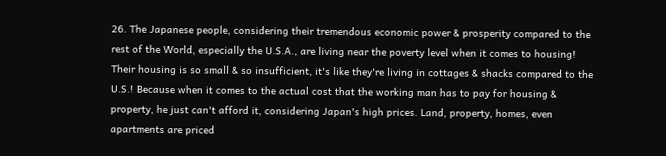26. The Japanese people, considering their tremendous economic power & prosperity compared to the rest of the World, especially the U.S.A., are living near the poverty level when it comes to housing! Their housing is so small & so insufficient, it's like they're living in cottages & shacks compared to the U.S.! Because when it comes to the actual cost that the working man has to pay for housing & property, he just can't afford it, considering Japan's high prices. Land, property, homes, even apartments are priced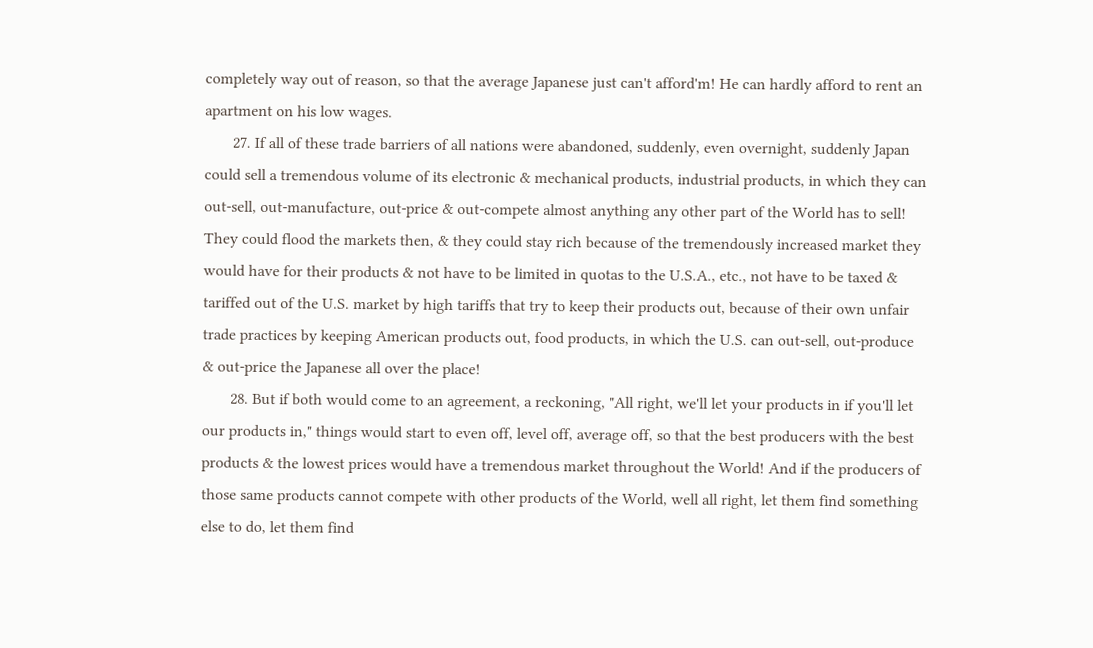completely way out of reason, so that the average Japanese just can't afford'm! He can hardly afford to rent an apartment on his low wages.
       27. If all of these trade barriers of all nations were abandoned, suddenly, even overnight, suddenly Japan could sell a tremendous volume of its electronic & mechanical products, industrial products, in which they can out-sell, out-manufacture, out-price & out-compete almost anything any other part of the World has to sell! They could flood the markets then, & they could stay rich because of the tremendously increased market they would have for their products & not have to be limited in quotas to the U.S.A., etc., not have to be taxed & tariffed out of the U.S. market by high tariffs that try to keep their products out, because of their own unfair trade practices by keeping American products out, food products, in which the U.S. can out-sell, out-produce & out-price the Japanese all over the place!
       28. But if both would come to an agreement, a reckoning, "All right, we'll let your products in if you'll let our products in," things would start to even off, level off, average off, so that the best producers with the best products & the lowest prices would have a tremendous market throughout the World! And if the producers of those same products cannot compete with other products of the World, well all right, let them find something else to do, let them find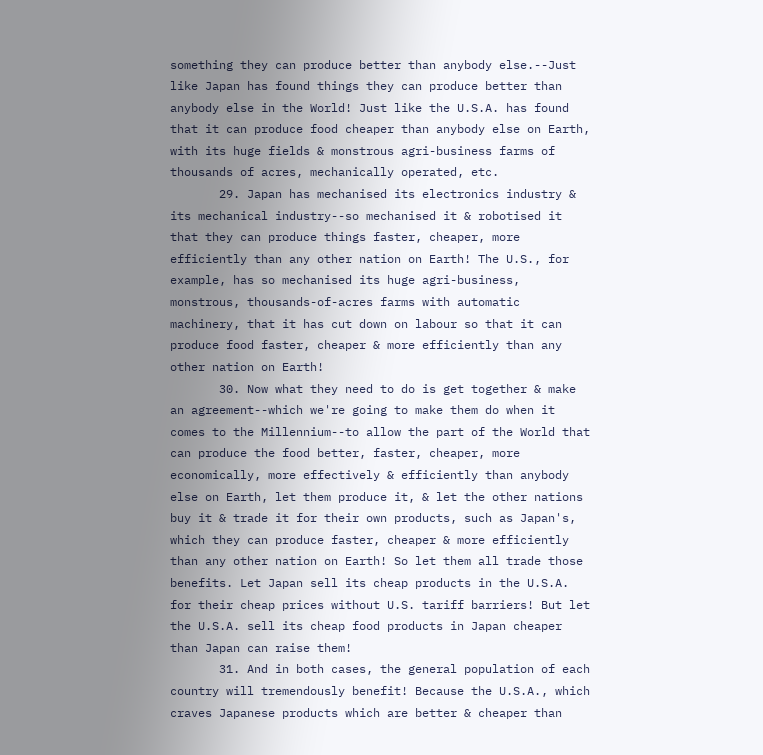something they can produce better than anybody else.--Just like Japan has found things they can produce better than anybody else in the World! Just like the U.S.A. has found that it can produce food cheaper than anybody else on Earth, with its huge fields & monstrous agri-business farms of thousands of acres, mechanically operated, etc.
       29. Japan has mechanised its electronics industry & its mechanical industry--so mechanised it & robotised it that they can produce things faster, cheaper, more efficiently than any other nation on Earth! The U.S., for example, has so mechanised its huge agri-business, monstrous, thousands-of-acres farms with automatic machinery, that it has cut down on labour so that it can produce food faster, cheaper & more efficiently than any other nation on Earth!
       30. Now what they need to do is get together & make an agreement--which we're going to make them do when it comes to the Millennium--to allow the part of the World that can produce the food better, faster, cheaper, more economically, more effectively & efficiently than anybody else on Earth, let them produce it, & let the other nations buy it & trade it for their own products, such as Japan's, which they can produce faster, cheaper & more efficiently than any other nation on Earth! So let them all trade those benefits. Let Japan sell its cheap products in the U.S.A. for their cheap prices without U.S. tariff barriers! But let the U.S.A. sell its cheap food products in Japan cheaper than Japan can raise them!
       31. And in both cases, the general population of each country will tremendously benefit! Because the U.S.A., which craves Japanese products which are better & cheaper than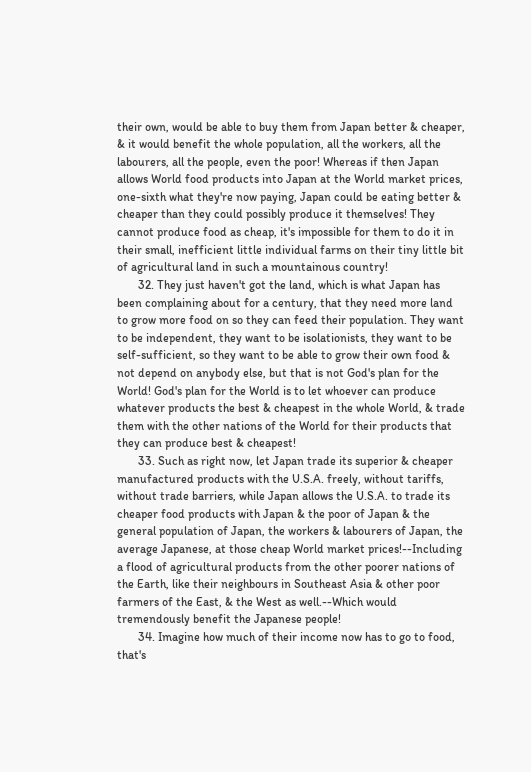their own, would be able to buy them from Japan better & cheaper, & it would benefit the whole population, all the workers, all the labourers, all the people, even the poor! Whereas if then Japan allows World food products into Japan at the World market prices, one-sixth what they're now paying, Japan could be eating better & cheaper than they could possibly produce it themselves! They cannot produce food as cheap, it's impossible for them to do it in their small, inefficient little individual farms on their tiny little bit of agricultural land in such a mountainous country!
       32. They just haven't got the land, which is what Japan has been complaining about for a century, that they need more land to grow more food on so they can feed their population. They want to be independent, they want to be isolationists, they want to be self-sufficient, so they want to be able to grow their own food & not depend on anybody else, but that is not God's plan for the World! God's plan for the World is to let whoever can produce whatever products the best & cheapest in the whole World, & trade them with the other nations of the World for their products that they can produce best & cheapest!
       33. Such as right now, let Japan trade its superior & cheaper manufactured products with the U.S.A. freely, without tariffs, without trade barriers, while Japan allows the U.S.A. to trade its cheaper food products with Japan & the poor of Japan & the general population of Japan, the workers & labourers of Japan, the average Japanese, at those cheap World market prices!--Including a flood of agricultural products from the other poorer nations of the Earth, like their neighbours in Southeast Asia & other poor farmers of the East, & the West as well.--Which would tremendously benefit the Japanese people!
       34. Imagine how much of their income now has to go to food, that's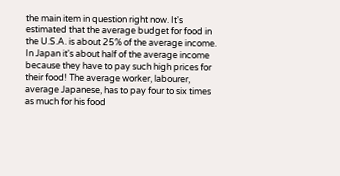the main item in question right now. It's estimated that the average budget for food in the U.S.A. is about 25% of the average income. In Japan it's about half of the average income because they have to pay such high prices for their food! The average worker, labourer, average Japanese, has to pay four to six times as much for his food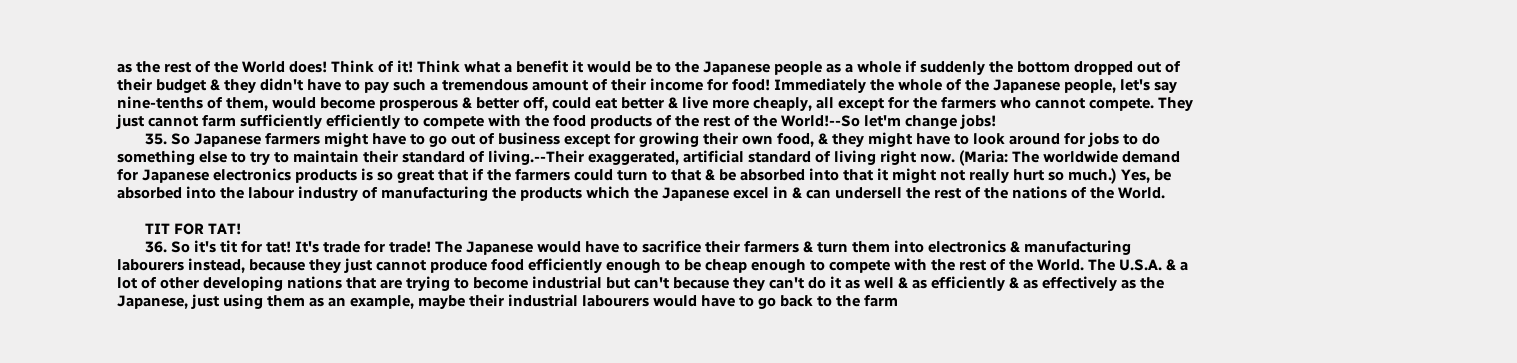as the rest of the World does! Think of it! Think what a benefit it would be to the Japanese people as a whole if suddenly the bottom dropped out of their budget & they didn't have to pay such a tremendous amount of their income for food! Immediately the whole of the Japanese people, let's say nine-tenths of them, would become prosperous & better off, could eat better & live more cheaply, all except for the farmers who cannot compete. They just cannot farm sufficiently efficiently to compete with the food products of the rest of the World!--So let'm change jobs!
       35. So Japanese farmers might have to go out of business except for growing their own food, & they might have to look around for jobs to do something else to try to maintain their standard of living.--Their exaggerated, artificial standard of living right now. (Maria: The worldwide demand for Japanese electronics products is so great that if the farmers could turn to that & be absorbed into that it might not really hurt so much.) Yes, be absorbed into the labour industry of manufacturing the products which the Japanese excel in & can undersell the rest of the nations of the World.

       TIT FOR TAT!
       36. So it's tit for tat! It's trade for trade! The Japanese would have to sacrifice their farmers & turn them into electronics & manufacturing labourers instead, because they just cannot produce food efficiently enough to be cheap enough to compete with the rest of the World. The U.S.A. & a lot of other developing nations that are trying to become industrial but can't because they can't do it as well & as efficiently & as effectively as the Japanese, just using them as an example, maybe their industrial labourers would have to go back to the farm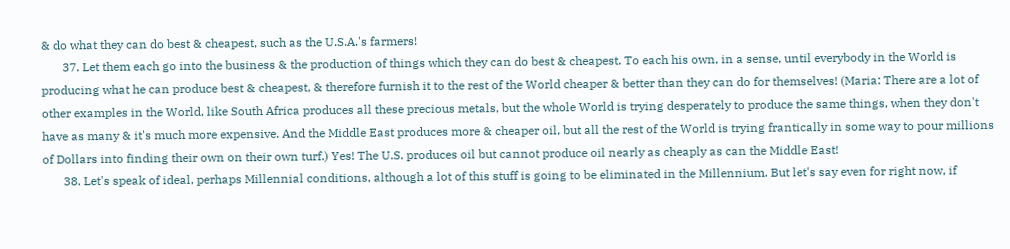& do what they can do best & cheapest, such as the U.S.A.'s farmers!
       37. Let them each go into the business & the production of things which they can do best & cheapest. To each his own, in a sense, until everybody in the World is producing what he can produce best & cheapest, & therefore furnish it to the rest of the World cheaper & better than they can do for themselves! (Maria: There are a lot of other examples in the World, like South Africa produces all these precious metals, but the whole World is trying desperately to produce the same things, when they don't have as many & it's much more expensive. And the Middle East produces more & cheaper oil, but all the rest of the World is trying frantically in some way to pour millions of Dollars into finding their own on their own turf.) Yes! The U.S. produces oil but cannot produce oil nearly as cheaply as can the Middle East!
       38. Let's speak of ideal, perhaps Millennial conditions, although a lot of this stuff is going to be eliminated in the Millennium. But let's say even for right now, if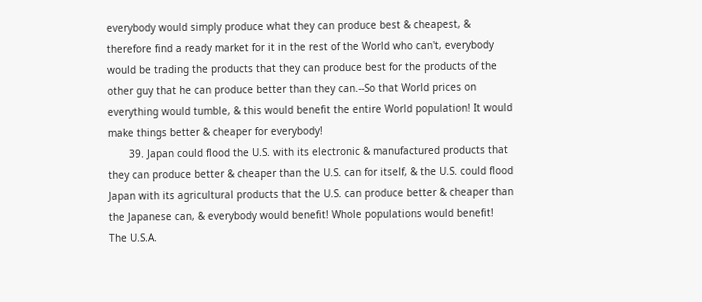everybody would simply produce what they can produce best & cheapest, & therefore find a ready market for it in the rest of the World who can't, everybody would be trading the products that they can produce best for the products of the other guy that he can produce better than they can.--So that World prices on everything would tumble, & this would benefit the entire World population! It would make things better & cheaper for everybody!
       39. Japan could flood the U.S. with its electronic & manufactured products that they can produce better & cheaper than the U.S. can for itself, & the U.S. could flood Japan with its agricultural products that the U.S. can produce better & cheaper than the Japanese can, & everybody would benefit! Whole populations would benefit! The U.S.A.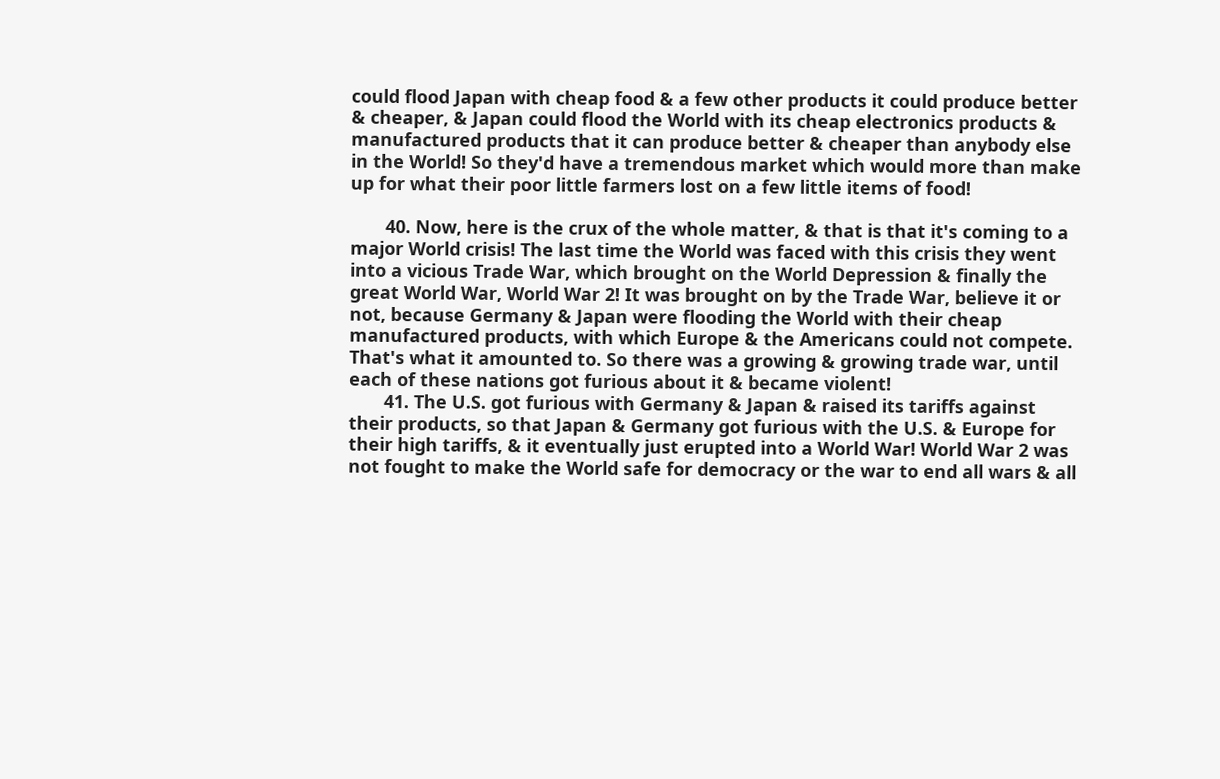could flood Japan with cheap food & a few other products it could produce better & cheaper, & Japan could flood the World with its cheap electronics products & manufactured products that it can produce better & cheaper than anybody else in the World! So they'd have a tremendous market which would more than make up for what their poor little farmers lost on a few little items of food!

       40. Now, here is the crux of the whole matter, & that is that it's coming to a major World crisis! The last time the World was faced with this crisis they went into a vicious Trade War, which brought on the World Depression & finally the great World War, World War 2! It was brought on by the Trade War, believe it or not, because Germany & Japan were flooding the World with their cheap manufactured products, with which Europe & the Americans could not compete. That's what it amounted to. So there was a growing & growing trade war, until each of these nations got furious about it & became violent!
       41. The U.S. got furious with Germany & Japan & raised its tariffs against their products, so that Japan & Germany got furious with the U.S. & Europe for their high tariffs, & it eventually just erupted into a World War! World War 2 was not fought to make the World safe for democracy or the war to end all wars & all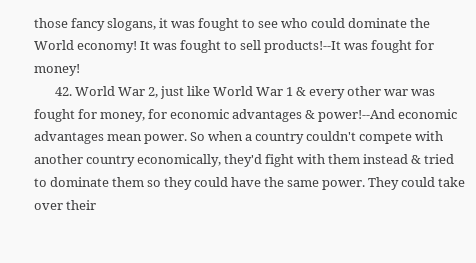those fancy slogans, it was fought to see who could dominate the World economy! It was fought to sell products!--It was fought for money!
       42. World War 2, just like World War 1 & every other war was fought for money, for economic advantages & power!--And economic advantages mean power. So when a country couldn't compete with another country economically, they'd fight with them instead & tried to dominate them so they could have the same power. They could take over their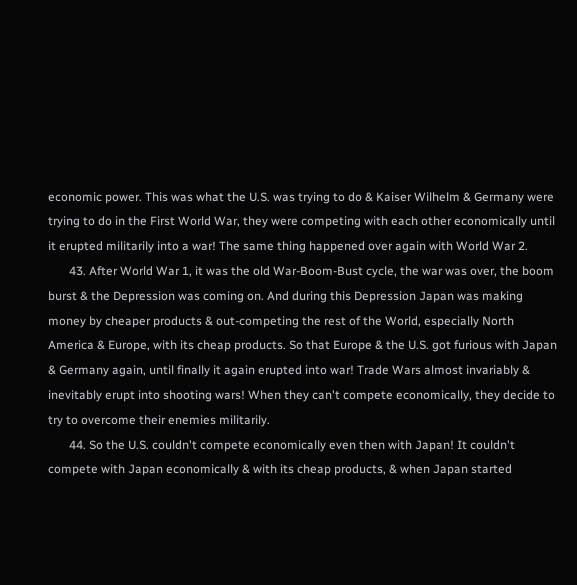economic power. This was what the U.S. was trying to do & Kaiser Wilhelm & Germany were trying to do in the First World War, they were competing with each other economically until it erupted militarily into a war! The same thing happened over again with World War 2.
       43. After World War 1, it was the old War-Boom-Bust cycle, the war was over, the boom burst & the Depression was coming on. And during this Depression Japan was making money by cheaper products & out-competing the rest of the World, especially North America & Europe, with its cheap products. So that Europe & the U.S. got furious with Japan & Germany again, until finally it again erupted into war! Trade Wars almost invariably & inevitably erupt into shooting wars! When they can't compete economically, they decide to try to overcome their enemies militarily.
       44. So the U.S. couldn't compete economically even then with Japan! It couldn't compete with Japan economically & with its cheap products, & when Japan started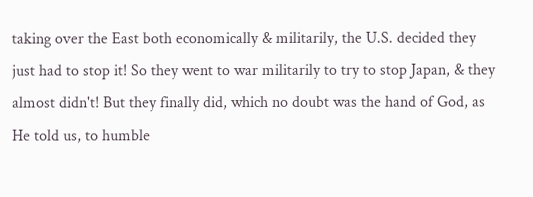taking over the East both economically & militarily, the U.S. decided they just had to stop it! So they went to war militarily to try to stop Japan, & they almost didn't! But they finally did, which no doubt was the hand of God, as He told us, to humble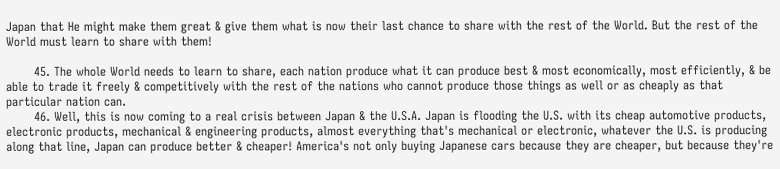Japan that He might make them great & give them what is now their last chance to share with the rest of the World. But the rest of the World must learn to share with them!

       45. The whole World needs to learn to share, each nation produce what it can produce best & most economically, most efficiently, & be able to trade it freely & competitively with the rest of the nations who cannot produce those things as well or as cheaply as that particular nation can.
       46. Well, this is now coming to a real crisis between Japan & the U.S.A. Japan is flooding the U.S. with its cheap automotive products, electronic products, mechanical & engineering products, almost everything that's mechanical or electronic, whatever the U.S. is producing along that line, Japan can produce better & cheaper! America's not only buying Japanese cars because they are cheaper, but because they're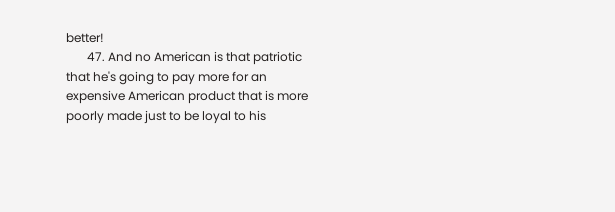better!
       47. And no American is that patriotic that he's going to pay more for an expensive American product that is more poorly made just to be loyal to his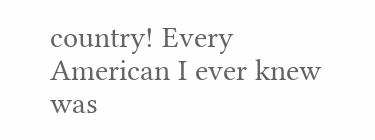country! Every American I ever knew was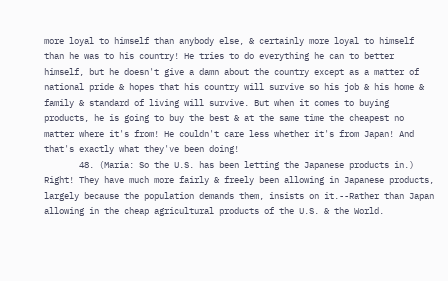more loyal to himself than anybody else, & certainly more loyal to himself than he was to his country! He tries to do everything he can to better himself, but he doesn't give a damn about the country except as a matter of national pride & hopes that his country will survive so his job & his home & family & standard of living will survive. But when it comes to buying products, he is going to buy the best & at the same time the cheapest no matter where it's from! He couldn't care less whether it's from Japan! And that's exactly what they've been doing!
       48. (Maria: So the U.S. has been letting the Japanese products in.) Right! They have much more fairly & freely been allowing in Japanese products, largely because the population demands them, insists on it.--Rather than Japan allowing in the cheap agricultural products of the U.S. & the World.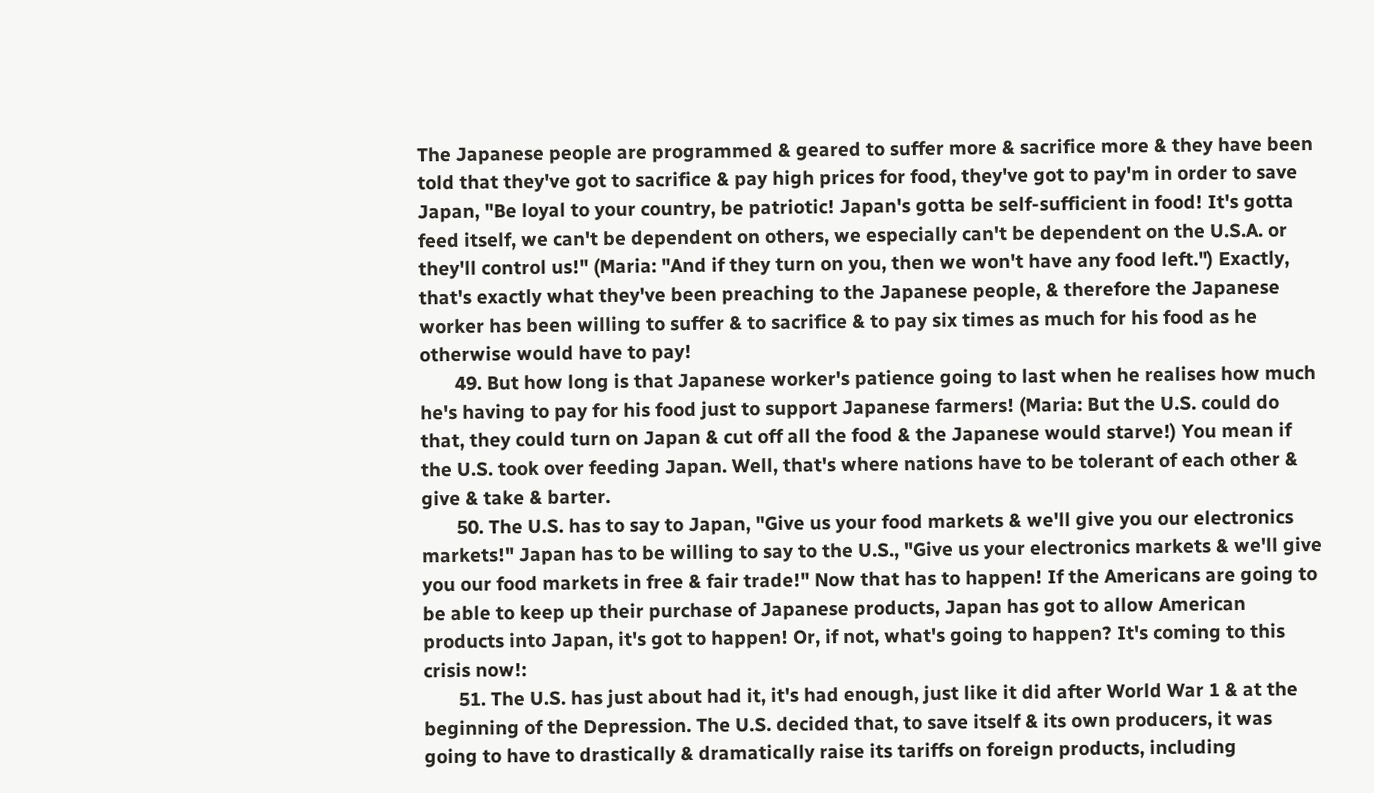The Japanese people are programmed & geared to suffer more & sacrifice more & they have been told that they've got to sacrifice & pay high prices for food, they've got to pay'm in order to save Japan, "Be loyal to your country, be patriotic! Japan's gotta be self-sufficient in food! It's gotta feed itself, we can't be dependent on others, we especially can't be dependent on the U.S.A. or they'll control us!" (Maria: "And if they turn on you, then we won't have any food left.") Exactly, that's exactly what they've been preaching to the Japanese people, & therefore the Japanese worker has been willing to suffer & to sacrifice & to pay six times as much for his food as he otherwise would have to pay!
       49. But how long is that Japanese worker's patience going to last when he realises how much he's having to pay for his food just to support Japanese farmers! (Maria: But the U.S. could do that, they could turn on Japan & cut off all the food & the Japanese would starve!) You mean if the U.S. took over feeding Japan. Well, that's where nations have to be tolerant of each other & give & take & barter.
       50. The U.S. has to say to Japan, "Give us your food markets & we'll give you our electronics markets!" Japan has to be willing to say to the U.S., "Give us your electronics markets & we'll give you our food markets in free & fair trade!" Now that has to happen! If the Americans are going to be able to keep up their purchase of Japanese products, Japan has got to allow American products into Japan, it's got to happen! Or, if not, what's going to happen? It's coming to this crisis now!:
       51. The U.S. has just about had it, it's had enough, just like it did after World War 1 & at the beginning of the Depression. The U.S. decided that, to save itself & its own producers, it was going to have to drastically & dramatically raise its tariffs on foreign products, including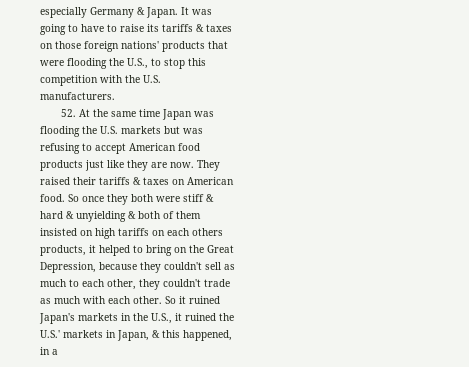especially Germany & Japan. It was going to have to raise its tariffs & taxes on those foreign nations' products that were flooding the U.S., to stop this competition with the U.S. manufacturers.
       52. At the same time Japan was flooding the U.S. markets but was refusing to accept American food products just like they are now. They raised their tariffs & taxes on American food. So once they both were stiff & hard & unyielding & both of them insisted on high tariffs on each others products, it helped to bring on the Great Depression, because they couldn't sell as much to each other, they couldn't trade as much with each other. So it ruined Japan's markets in the U.S., it ruined the U.S.' markets in Japan, & this happened, in a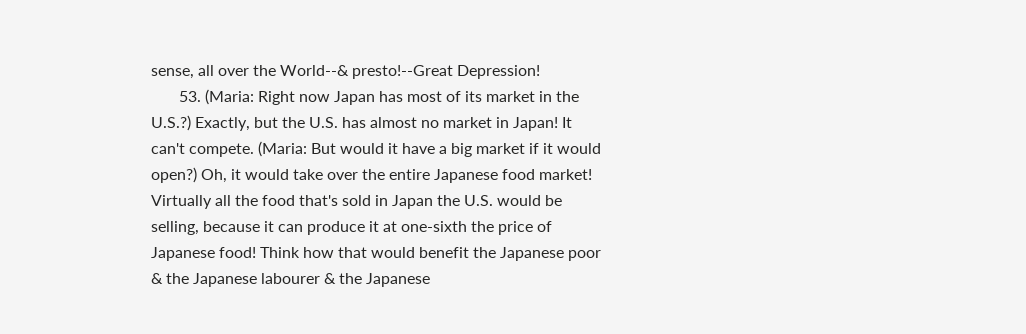sense, all over the World--& presto!--Great Depression!
       53. (Maria: Right now Japan has most of its market in the U.S.?) Exactly, but the U.S. has almost no market in Japan! It can't compete. (Maria: But would it have a big market if it would open?) Oh, it would take over the entire Japanese food market! Virtually all the food that's sold in Japan the U.S. would be selling, because it can produce it at one-sixth the price of Japanese food! Think how that would benefit the Japanese poor & the Japanese labourer & the Japanese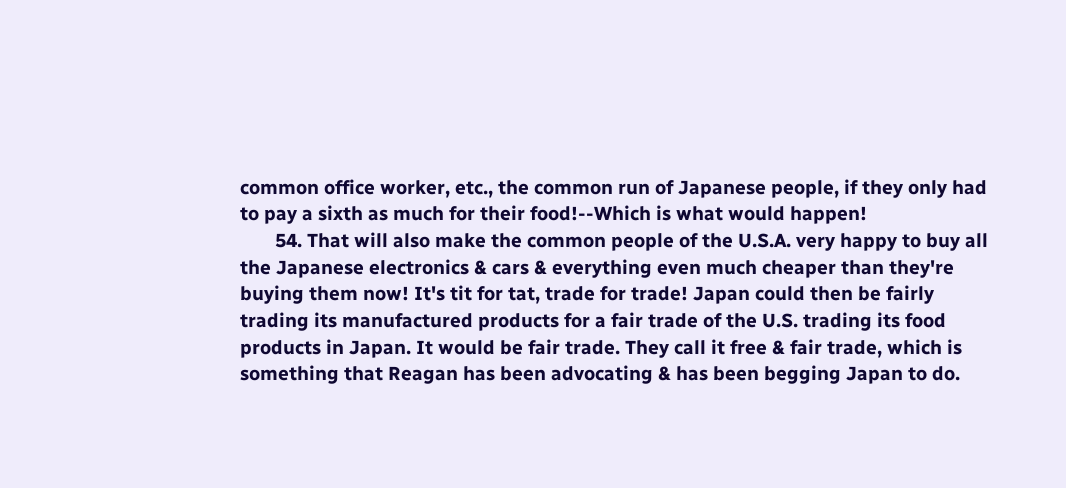common office worker, etc., the common run of Japanese people, if they only had to pay a sixth as much for their food!--Which is what would happen!
       54. That will also make the common people of the U.S.A. very happy to buy all the Japanese electronics & cars & everything even much cheaper than they're buying them now! It's tit for tat, trade for trade! Japan could then be fairly trading its manufactured products for a fair trade of the U.S. trading its food products in Japan. It would be fair trade. They call it free & fair trade, which is something that Reagan has been advocating & has been begging Japan to do.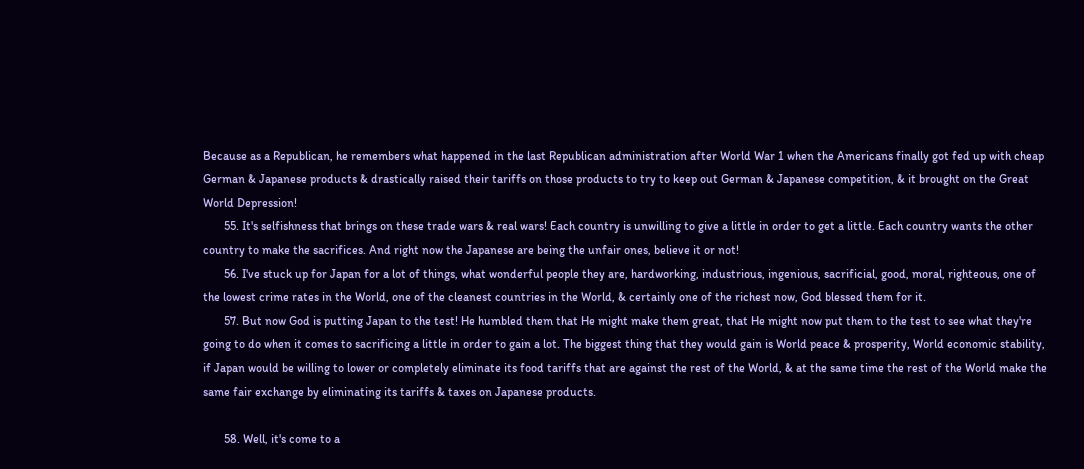Because as a Republican, he remembers what happened in the last Republican administration after World War 1 when the Americans finally got fed up with cheap German & Japanese products & drastically raised their tariffs on those products to try to keep out German & Japanese competition, & it brought on the Great World Depression!
       55. It's selfishness that brings on these trade wars & real wars! Each country is unwilling to give a little in order to get a little. Each country wants the other country to make the sacrifices. And right now the Japanese are being the unfair ones, believe it or not!
       56. I've stuck up for Japan for a lot of things, what wonderful people they are, hardworking, industrious, ingenious, sacrificial, good, moral, righteous, one of the lowest crime rates in the World, one of the cleanest countries in the World, & certainly one of the richest now, God blessed them for it.
       57. But now God is putting Japan to the test! He humbled them that He might make them great, that He might now put them to the test to see what they're going to do when it comes to sacrificing a little in order to gain a lot. The biggest thing that they would gain is World peace & prosperity, World economic stability, if Japan would be willing to lower or completely eliminate its food tariffs that are against the rest of the World, & at the same time the rest of the World make the same fair exchange by eliminating its tariffs & taxes on Japanese products.

       58. Well, it's come to a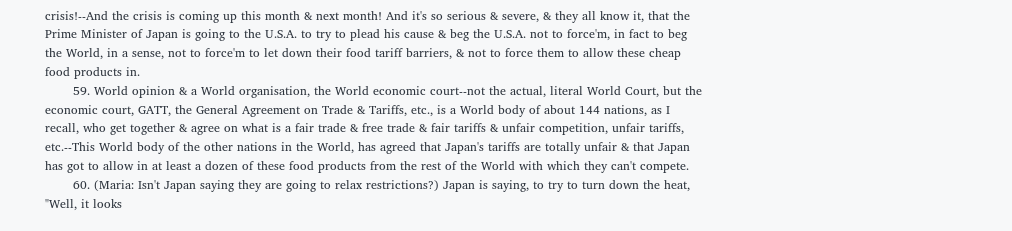crisis!--And the crisis is coming up this month & next month! And it's so serious & severe, & they all know it, that the Prime Minister of Japan is going to the U.S.A. to try to plead his cause & beg the U.S.A. not to force'm, in fact to beg the World, in a sense, not to force'm to let down their food tariff barriers, & not to force them to allow these cheap food products in.
       59. World opinion & a World organisation, the World economic court--not the actual, literal World Court, but the economic court, GATT, the General Agreement on Trade & Tariffs, etc., is a World body of about 144 nations, as I recall, who get together & agree on what is a fair trade & free trade & fair tariffs & unfair competition, unfair tariffs, etc.--This World body of the other nations in the World, has agreed that Japan's tariffs are totally unfair & that Japan has got to allow in at least a dozen of these food products from the rest of the World with which they can't compete.
       60. (Maria: Isn't Japan saying they are going to relax restrictions?) Japan is saying, to try to turn down the heat, "Well, it looks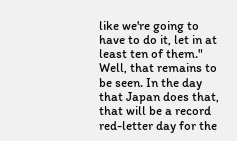like we're going to have to do it, let in at least ten of them." Well, that remains to be seen. In the day that Japan does that, that will be a record red-letter day for the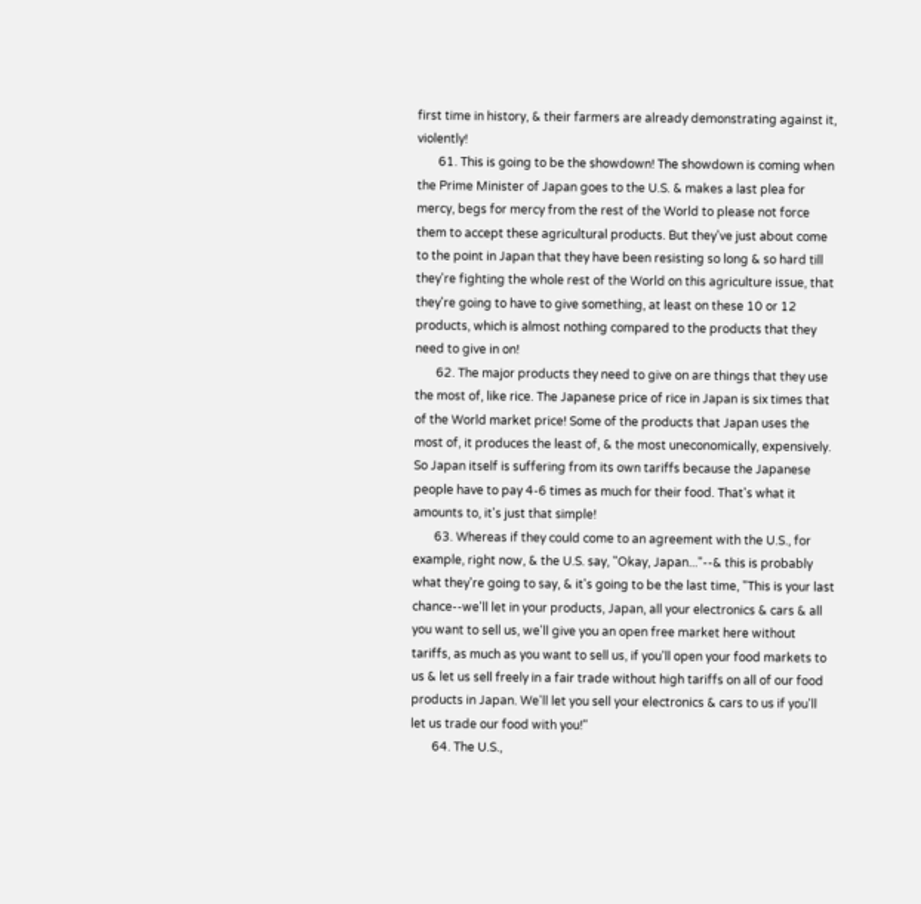first time in history, & their farmers are already demonstrating against it, violently!
       61. This is going to be the showdown! The showdown is coming when the Prime Minister of Japan goes to the U.S. & makes a last plea for mercy, begs for mercy from the rest of the World to please not force them to accept these agricultural products. But they've just about come to the point in Japan that they have been resisting so long & so hard till they're fighting the whole rest of the World on this agriculture issue, that they're going to have to give something, at least on these 10 or 12 products, which is almost nothing compared to the products that they need to give in on!
       62. The major products they need to give on are things that they use the most of, like rice. The Japanese price of rice in Japan is six times that of the World market price! Some of the products that Japan uses the most of, it produces the least of, & the most uneconomically, expensively. So Japan itself is suffering from its own tariffs because the Japanese people have to pay 4-6 times as much for their food. That's what it amounts to, it's just that simple!
       63. Whereas if they could come to an agreement with the U.S., for example, right now, & the U.S. say, "Okay, Japan..."--& this is probably what they're going to say, & it's going to be the last time, "This is your last chance--we'll let in your products, Japan, all your electronics & cars & all you want to sell us, we'll give you an open free market here without tariffs, as much as you want to sell us, if you'll open your food markets to us & let us sell freely in a fair trade without high tariffs on all of our food products in Japan. We'll let you sell your electronics & cars to us if you'll let us trade our food with you!"
       64. The U.S.,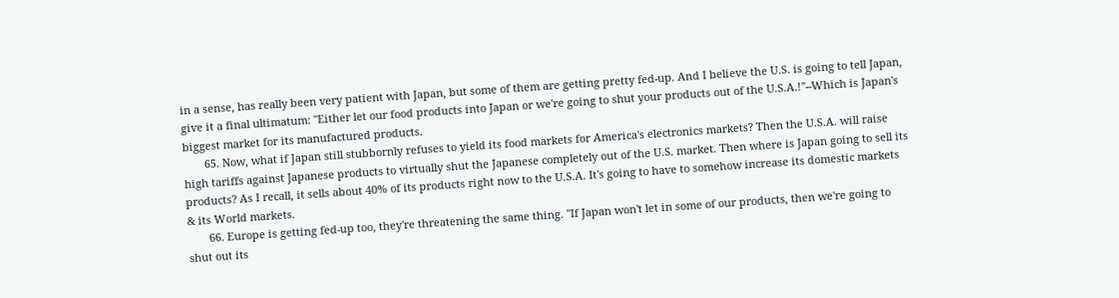in a sense, has really been very patient with Japan, but some of them are getting pretty fed-up. And I believe the U.S. is going to tell Japan, give it a final ultimatum: "Either let our food products into Japan or we're going to shut your products out of the U.S.A.!"--Which is Japan's biggest market for its manufactured products.
       65. Now, what if Japan still stubbornly refuses to yield its food markets for America's electronics markets? Then the U.S.A. will raise high tariffs against Japanese products to virtually shut the Japanese completely out of the U.S. market. Then where is Japan going to sell its products? As I recall, it sells about 40% of its products right now to the U.S.A. It's going to have to somehow increase its domestic markets & its World markets.
       66. Europe is getting fed-up too, they're threatening the same thing. "If Japan won't let in some of our products, then we're going to shut out its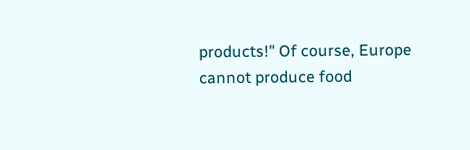products!" Of course, Europe cannot produce food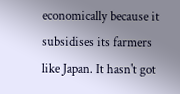economically because it subsidises its farmers like Japan. It hasn't got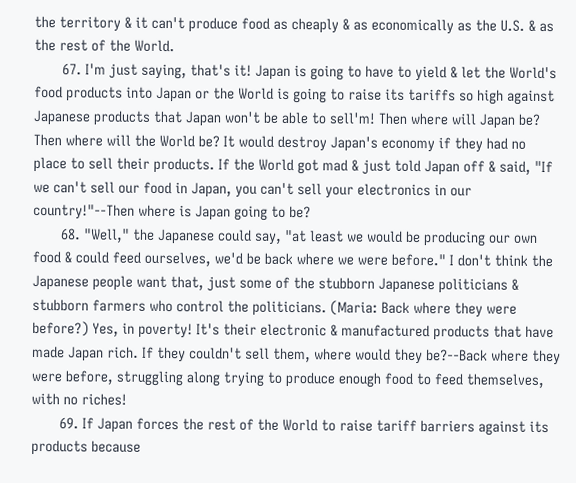the territory & it can't produce food as cheaply & as economically as the U.S. & as the rest of the World.
       67. I'm just saying, that's it! Japan is going to have to yield & let the World's food products into Japan or the World is going to raise its tariffs so high against Japanese products that Japan won't be able to sell'm! Then where will Japan be? Then where will the World be? It would destroy Japan's economy if they had no place to sell their products. If the World got mad & just told Japan off & said, "If we can't sell our food in Japan, you can't sell your electronics in our country!"--Then where is Japan going to be?
       68. "Well," the Japanese could say, "at least we would be producing our own food & could feed ourselves, we'd be back where we were before." I don't think the Japanese people want that, just some of the stubborn Japanese politicians & stubborn farmers who control the politicians. (Maria: Back where they were before?) Yes, in poverty! It's their electronic & manufactured products that have made Japan rich. If they couldn't sell them, where would they be?--Back where they were before, struggling along trying to produce enough food to feed themselves, with no riches!
       69. If Japan forces the rest of the World to raise tariff barriers against its products because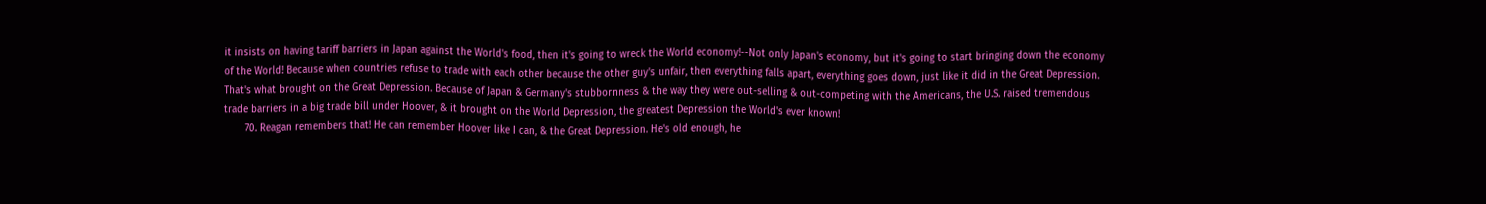it insists on having tariff barriers in Japan against the World's food, then it's going to wreck the World economy!--Not only Japan's economy, but it's going to start bringing down the economy of the World! Because when countries refuse to trade with each other because the other guy's unfair, then everything falls apart, everything goes down, just like it did in the Great Depression. That's what brought on the Great Depression. Because of Japan & Germany's stubbornness & the way they were out-selling & out-competing with the Americans, the U.S. raised tremendous trade barriers in a big trade bill under Hoover, & it brought on the World Depression, the greatest Depression the World's ever known!
       70. Reagan remembers that! He can remember Hoover like I can, & the Great Depression. He's old enough, he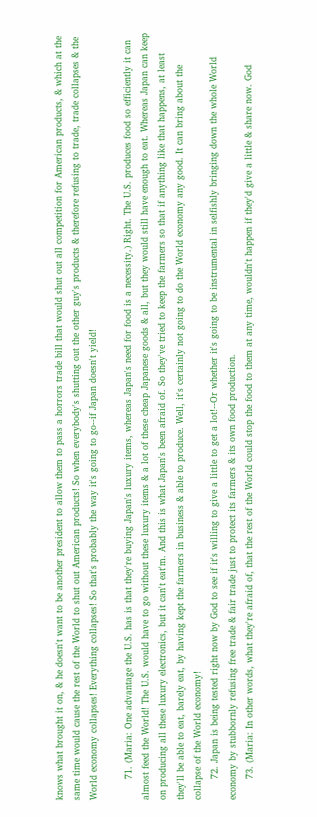knows what brought it on, & he doesn't want to be another president to allow them to pass a horrors trade bill that would shut out all competition for American products, & which at the same time would cause the rest of the World to shut out American products! So when everybody's shutting out the other guy's products & therefore refusing to trade, trade collapses & the World economy collapses! Everything collapses! So that's probably the way it's going to go--if Japan doesn't yield!

       71. (Maria: One advantage the U.S. has is that they're buying Japan's luxury items, whereas Japan's need for food is a necessity.) Right. The U.S. produces food so efficiently it can almost feed the World! The U.S. would have to go without these luxury items & a lot of these cheap Japanese goods & all, but they would still have enough to eat. Whereas Japan can keep on producing all these luxury electronics, but it can't eat'm. And this is what Japan's been afraid of. So they've tried to keep the farmers so that if anything like that happens, at least they'll be able to eat, barely eat, by having kept the farmers in business & able to produce. Well, it's certainly not going to do the World economy any good. It can bring about the collapse of the World economy!
       72. Japan is being tested right now by God to see if it's willing to give a little to get a lot!--Or whether it's going to be instrumental in selfishly bringing down the whole World economy by stubbornly refusing free trade & fair trade just to protect its farmers & its own food production.
       73. (Maria: In other words, what they're afraid of, that the rest of the World could stop the food to them at any time, wouldn't happen if they'd give a little & share now. God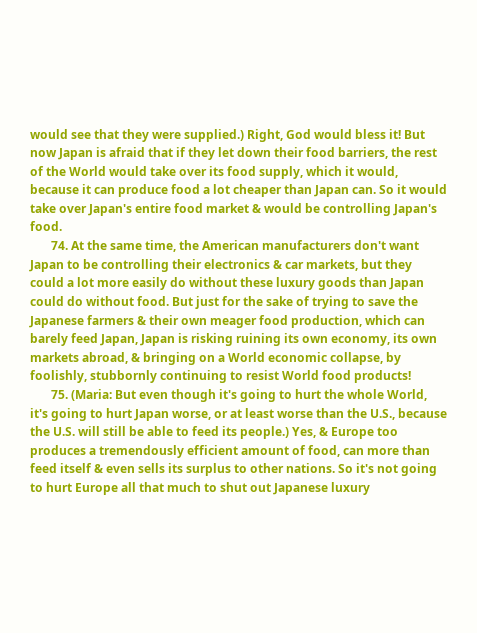would see that they were supplied.) Right, God would bless it! But now Japan is afraid that if they let down their food barriers, the rest of the World would take over its food supply, which it would, because it can produce food a lot cheaper than Japan can. So it would take over Japan's entire food market & would be controlling Japan's food.
       74. At the same time, the American manufacturers don't want Japan to be controlling their electronics & car markets, but they could a lot more easily do without these luxury goods than Japan could do without food. But just for the sake of trying to save the Japanese farmers & their own meager food production, which can barely feed Japan, Japan is risking ruining its own economy, its own markets abroad, & bringing on a World economic collapse, by foolishly, stubbornly continuing to resist World food products!
       75. (Maria: But even though it's going to hurt the whole World, it's going to hurt Japan worse, or at least worse than the U.S., because the U.S. will still be able to feed its people.) Yes, & Europe too produces a tremendously efficient amount of food, can more than feed itself & even sells its surplus to other nations. So it's not going to hurt Europe all that much to shut out Japanese luxury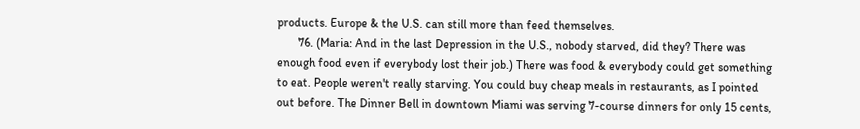products. Europe & the U.S. can still more than feed themselves.
       76. (Maria: And in the last Depression in the U.S., nobody starved, did they? There was enough food even if everybody lost their job.) There was food & everybody could get something to eat. People weren't really starving. You could buy cheap meals in restaurants, as I pointed out before. The Dinner Bell in downtown Miami was serving 7-course dinners for only 15 cents,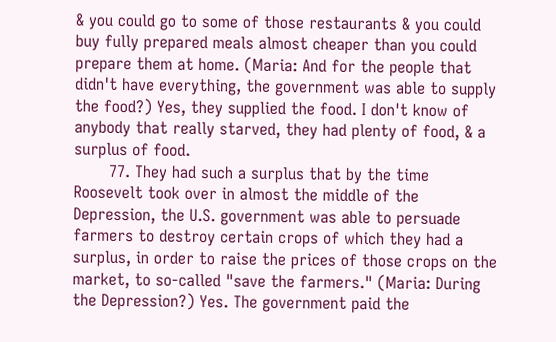& you could go to some of those restaurants & you could buy fully prepared meals almost cheaper than you could prepare them at home. (Maria: And for the people that didn't have everything, the government was able to supply the food?) Yes, they supplied the food. I don't know of anybody that really starved, they had plenty of food, & a surplus of food.
       77. They had such a surplus that by the time Roosevelt took over in almost the middle of the Depression, the U.S. government was able to persuade farmers to destroy certain crops of which they had a surplus, in order to raise the prices of those crops on the market, to so-called "save the farmers." (Maria: During the Depression?) Yes. The government paid the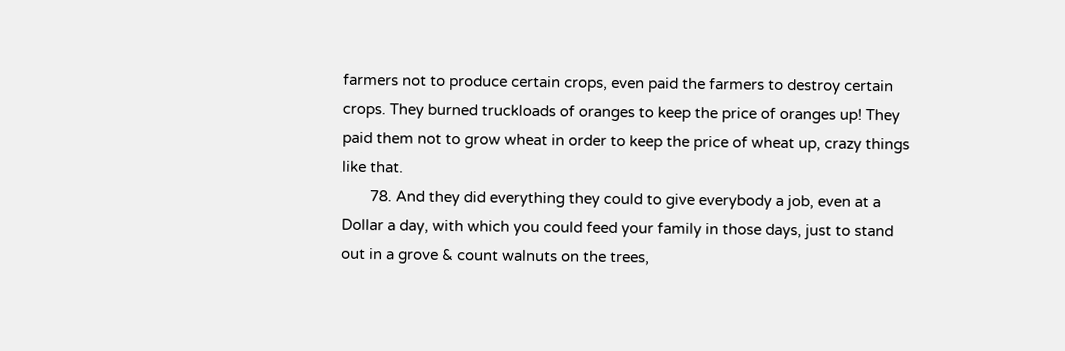farmers not to produce certain crops, even paid the farmers to destroy certain crops. They burned truckloads of oranges to keep the price of oranges up! They paid them not to grow wheat in order to keep the price of wheat up, crazy things like that.
       78. And they did everything they could to give everybody a job, even at a Dollar a day, with which you could feed your family in those days, just to stand out in a grove & count walnuts on the trees,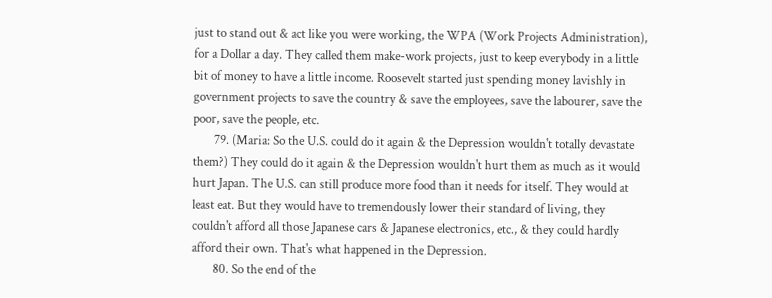just to stand out & act like you were working, the WPA (Work Projects Administration), for a Dollar a day. They called them make-work projects, just to keep everybody in a little bit of money to have a little income. Roosevelt started just spending money lavishly in government projects to save the country & save the employees, save the labourer, save the poor, save the people, etc.
       79. (Maria: So the U.S. could do it again & the Depression wouldn't totally devastate them?) They could do it again & the Depression wouldn't hurt them as much as it would hurt Japan. The U.S. can still produce more food than it needs for itself. They would at least eat. But they would have to tremendously lower their standard of living, they couldn't afford all those Japanese cars & Japanese electronics, etc., & they could hardly afford their own. That's what happened in the Depression.
       80. So the end of the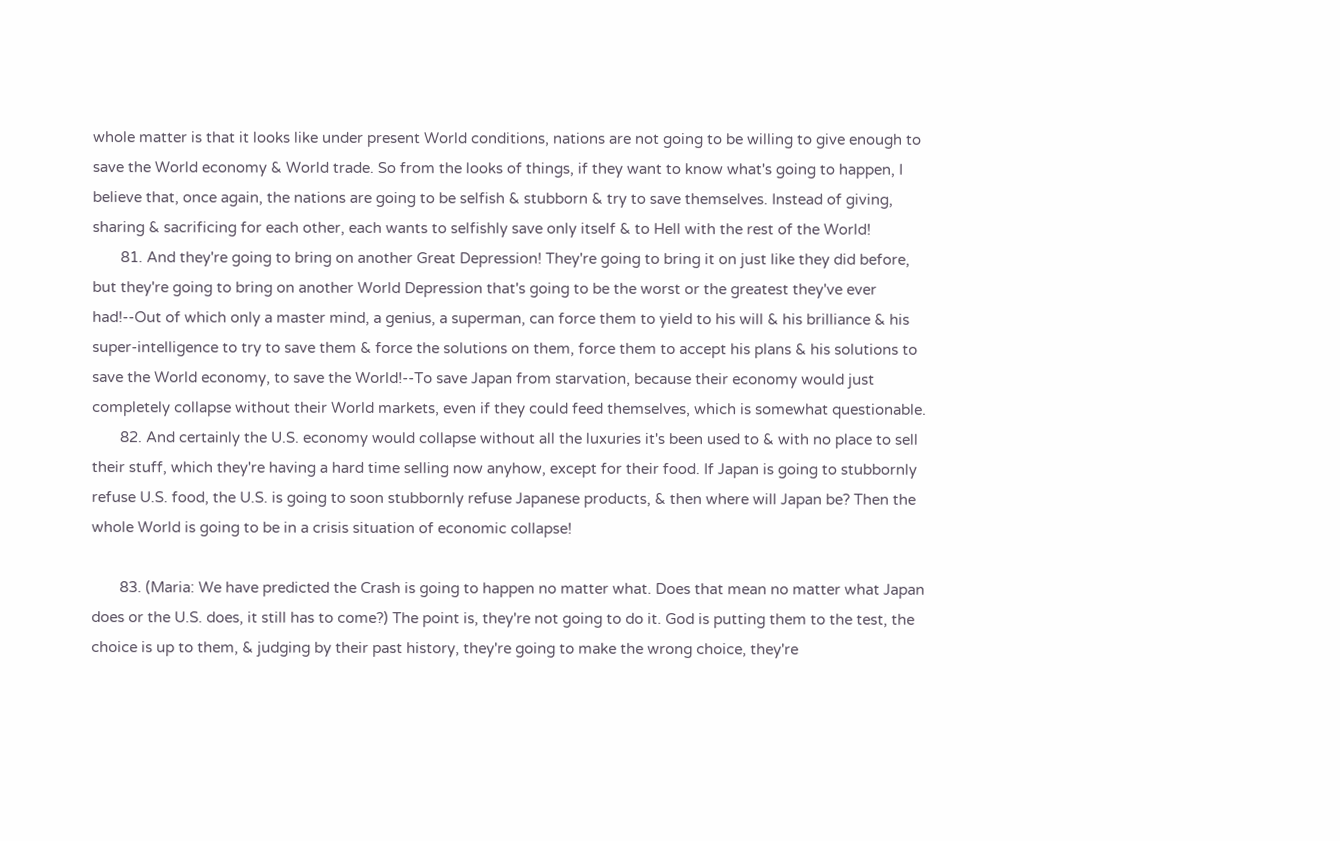whole matter is that it looks like under present World conditions, nations are not going to be willing to give enough to save the World economy & World trade. So from the looks of things, if they want to know what's going to happen, I believe that, once again, the nations are going to be selfish & stubborn & try to save themselves. Instead of giving, sharing & sacrificing for each other, each wants to selfishly save only itself & to Hell with the rest of the World!
       81. And they're going to bring on another Great Depression! They're going to bring it on just like they did before, but they're going to bring on another World Depression that's going to be the worst or the greatest they've ever had!--Out of which only a master mind, a genius, a superman, can force them to yield to his will & his brilliance & his super-intelligence to try to save them & force the solutions on them, force them to accept his plans & his solutions to save the World economy, to save the World!--To save Japan from starvation, because their economy would just completely collapse without their World markets, even if they could feed themselves, which is somewhat questionable.
       82. And certainly the U.S. economy would collapse without all the luxuries it's been used to & with no place to sell their stuff, which they're having a hard time selling now anyhow, except for their food. If Japan is going to stubbornly refuse U.S. food, the U.S. is going to soon stubbornly refuse Japanese products, & then where will Japan be? Then the whole World is going to be in a crisis situation of economic collapse!

       83. (Maria: We have predicted the Crash is going to happen no matter what. Does that mean no matter what Japan does or the U.S. does, it still has to come?) The point is, they're not going to do it. God is putting them to the test, the choice is up to them, & judging by their past history, they're going to make the wrong choice, they're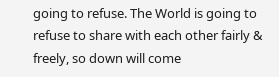going to refuse. The World is going to refuse to share with each other fairly & freely, so down will come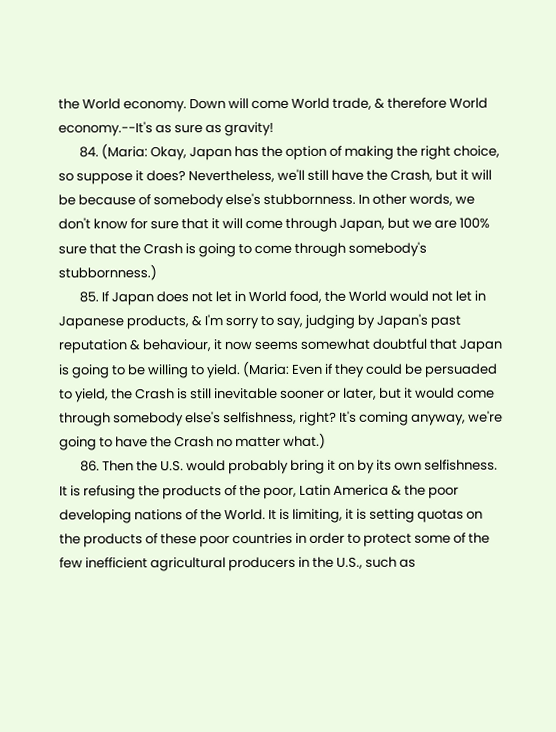the World economy. Down will come World trade, & therefore World economy.--It's as sure as gravity!
       84. (Maria: Okay, Japan has the option of making the right choice, so suppose it does? Nevertheless, we'll still have the Crash, but it will be because of somebody else's stubbornness. In other words, we don't know for sure that it will come through Japan, but we are 100% sure that the Crash is going to come through somebody's stubbornness.)
       85. If Japan does not let in World food, the World would not let in Japanese products, & I'm sorry to say, judging by Japan's past reputation & behaviour, it now seems somewhat doubtful that Japan is going to be willing to yield. (Maria: Even if they could be persuaded to yield, the Crash is still inevitable sooner or later, but it would come through somebody else's selfishness, right? It's coming anyway, we're going to have the Crash no matter what.)
       86. Then the U.S. would probably bring it on by its own selfishness. It is refusing the products of the poor, Latin America & the poor developing nations of the World. It is limiting, it is setting quotas on the products of these poor countries in order to protect some of the few inefficient agricultural producers in the U.S., such as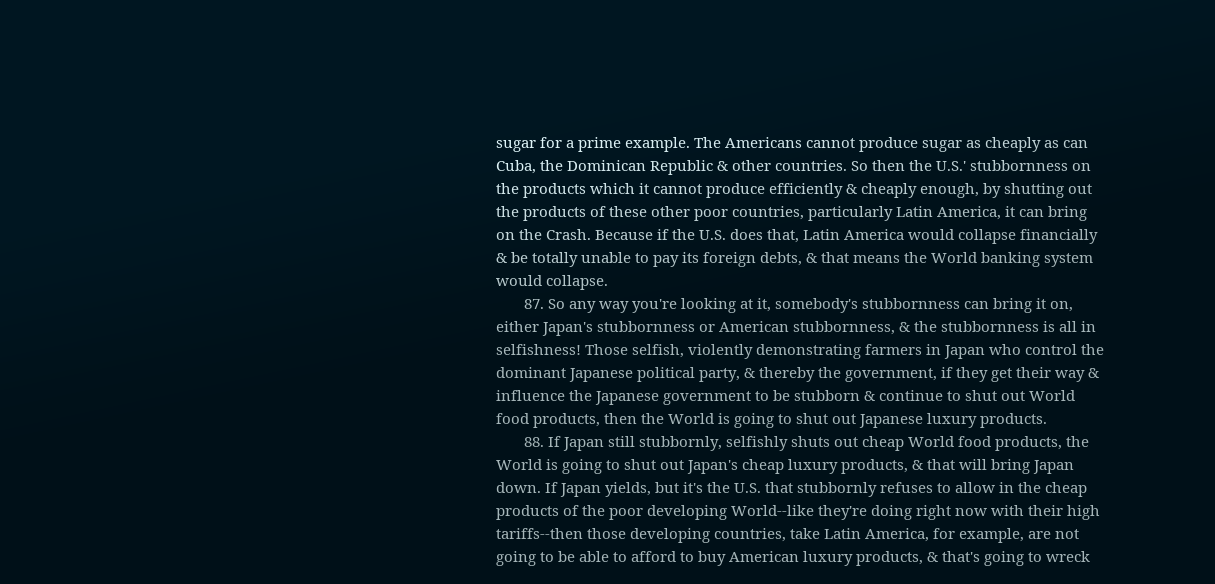sugar for a prime example. The Americans cannot produce sugar as cheaply as can Cuba, the Dominican Republic & other countries. So then the U.S.' stubbornness on the products which it cannot produce efficiently & cheaply enough, by shutting out the products of these other poor countries, particularly Latin America, it can bring on the Crash. Because if the U.S. does that, Latin America would collapse financially & be totally unable to pay its foreign debts, & that means the World banking system would collapse.
       87. So any way you're looking at it, somebody's stubbornness can bring it on, either Japan's stubbornness or American stubbornness, & the stubbornness is all in selfishness! Those selfish, violently demonstrating farmers in Japan who control the dominant Japanese political party, & thereby the government, if they get their way & influence the Japanese government to be stubborn & continue to shut out World food products, then the World is going to shut out Japanese luxury products.
       88. If Japan still stubbornly, selfishly shuts out cheap World food products, the World is going to shut out Japan's cheap luxury products, & that will bring Japan down. If Japan yields, but it's the U.S. that stubbornly refuses to allow in the cheap products of the poor developing World--like they're doing right now with their high tariffs--then those developing countries, take Latin America, for example, are not going to be able to afford to buy American luxury products, & that's going to wreck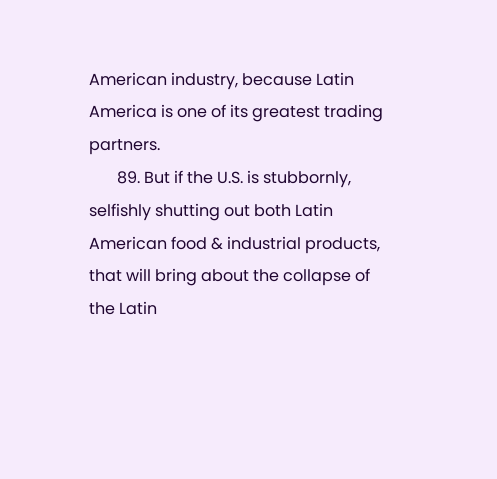American industry, because Latin America is one of its greatest trading partners.
       89. But if the U.S. is stubbornly, selfishly shutting out both Latin American food & industrial products, that will bring about the collapse of the Latin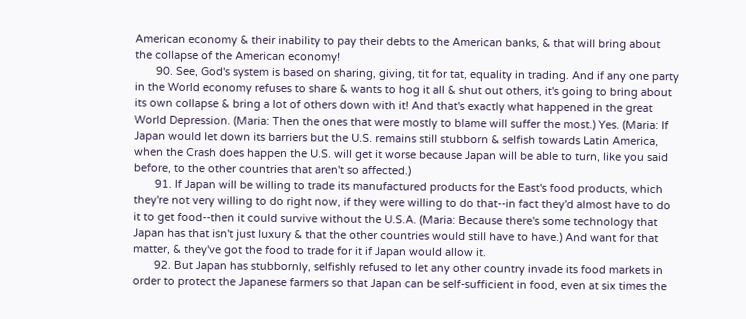American economy & their inability to pay their debts to the American banks, & that will bring about the collapse of the American economy!
       90. See, God's system is based on sharing, giving, tit for tat, equality in trading. And if any one party in the World economy refuses to share & wants to hog it all & shut out others, it's going to bring about its own collapse & bring a lot of others down with it! And that's exactly what happened in the great World Depression. (Maria: Then the ones that were mostly to blame will suffer the most.) Yes. (Maria: If Japan would let down its barriers but the U.S. remains still stubborn & selfish towards Latin America, when the Crash does happen the U.S. will get it worse because Japan will be able to turn, like you said before, to the other countries that aren't so affected.)
       91. If Japan will be willing to trade its manufactured products for the East's food products, which they're not very willing to do right now, if they were willing to do that--in fact they'd almost have to do it to get food--then it could survive without the U.S.A. (Maria: Because there's some technology that Japan has that isn't just luxury & that the other countries would still have to have.) And want for that matter, & they've got the food to trade for it if Japan would allow it.
       92. But Japan has stubbornly, selfishly refused to let any other country invade its food markets in order to protect the Japanese farmers so that Japan can be self-sufficient in food, even at six times the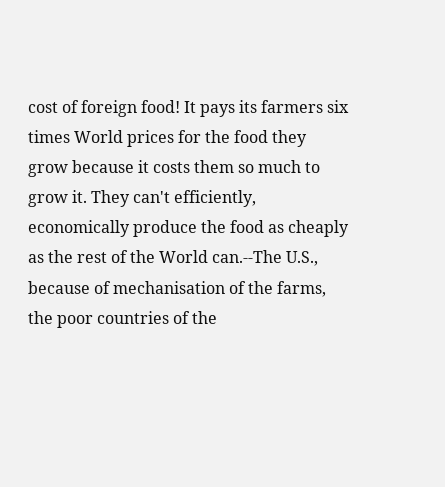cost of foreign food! It pays its farmers six times World prices for the food they grow because it costs them so much to grow it. They can't efficiently, economically produce the food as cheaply as the rest of the World can.--The U.S., because of mechanisation of the farms, the poor countries of the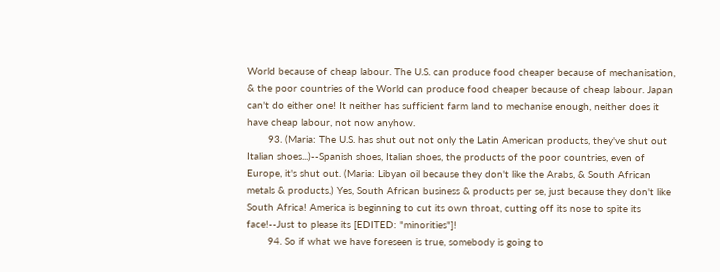World because of cheap labour. The U.S. can produce food cheaper because of mechanisation, & the poor countries of the World can produce food cheaper because of cheap labour. Japan can't do either one! It neither has sufficient farm land to mechanise enough, neither does it have cheap labour, not now anyhow.
       93. (Maria: The U.S. has shut out not only the Latin American products, they've shut out Italian shoes...)--Spanish shoes, Italian shoes, the products of the poor countries, even of Europe, it's shut out. (Maria: Libyan oil because they don't like the Arabs, & South African metals & products.) Yes, South African business & products per se, just because they don't like South Africa! America is beginning to cut its own throat, cutting off its nose to spite its face!--Just to please its [EDITED: "minorities"]!
       94. So if what we have foreseen is true, somebody is going to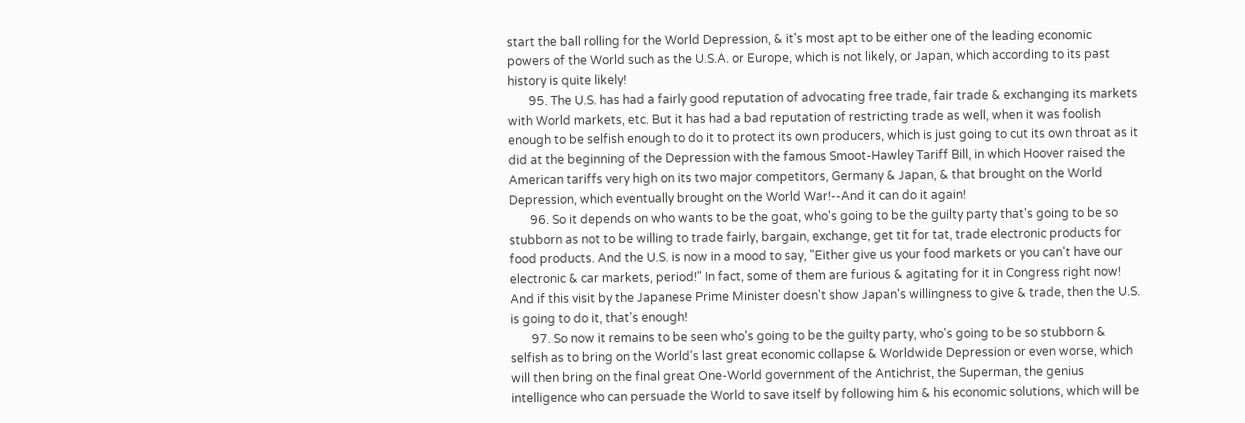start the ball rolling for the World Depression, & it's most apt to be either one of the leading economic powers of the World such as the U.S.A. or Europe, which is not likely, or Japan, which according to its past history is quite likely!
       95. The U.S. has had a fairly good reputation of advocating free trade, fair trade & exchanging its markets with World markets, etc. But it has had a bad reputation of restricting trade as well, when it was foolish enough to be selfish enough to do it to protect its own producers, which is just going to cut its own throat as it did at the beginning of the Depression with the famous Smoot-Hawley Tariff Bill, in which Hoover raised the American tariffs very high on its two major competitors, Germany & Japan, & that brought on the World Depression, which eventually brought on the World War!--And it can do it again!
       96. So it depends on who wants to be the goat, who's going to be the guilty party that's going to be so stubborn as not to be willing to trade fairly, bargain, exchange, get tit for tat, trade electronic products for food products. And the U.S. is now in a mood to say, "Either give us your food markets or you can't have our electronic & car markets, period!" In fact, some of them are furious & agitating for it in Congress right now! And if this visit by the Japanese Prime Minister doesn't show Japan's willingness to give & trade, then the U.S. is going to do it, that's enough!
       97. So now it remains to be seen who's going to be the guilty party, who's going to be so stubborn & selfish as to bring on the World's last great economic collapse & Worldwide Depression or even worse, which will then bring on the final great One-World government of the Antichrist, the Superman, the genius intelligence who can persuade the World to save itself by following him & his economic solutions, which will be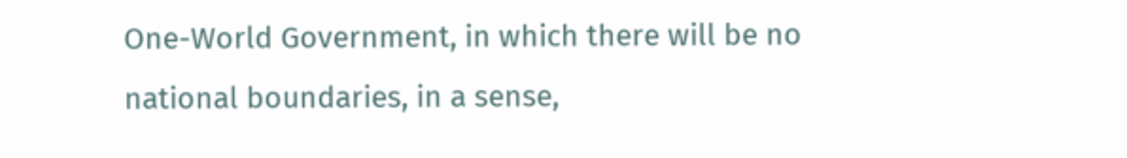One-World Government, in which there will be no national boundaries, in a sense,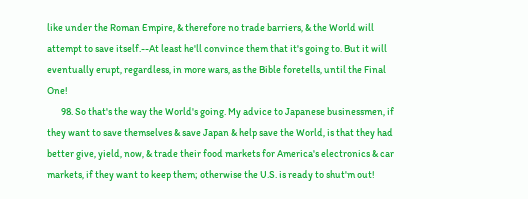like under the Roman Empire, & therefore no trade barriers, & the World will attempt to save itself.--At least he'll convince them that it's going to. But it will eventually erupt, regardless, in more wars, as the Bible foretells, until the Final One!
       98. So that's the way the World's going. My advice to Japanese businessmen, if they want to save themselves & save Japan & help save the World, is that they had better give, yield, now, & trade their food markets for America's electronics & car markets, if they want to keep them; otherwise the U.S. is ready to shut'm out!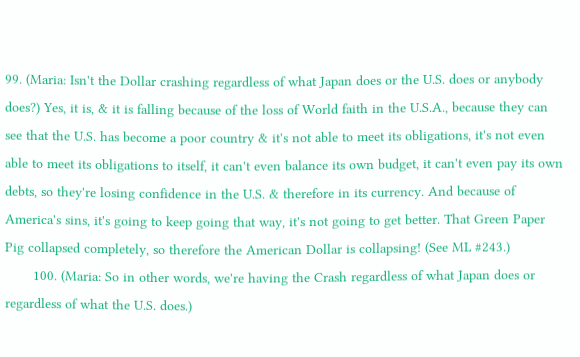99. (Maria: Isn't the Dollar crashing regardless of what Japan does or the U.S. does or anybody does?) Yes, it is, & it is falling because of the loss of World faith in the U.S.A., because they can see that the U.S. has become a poor country & it's not able to meet its obligations, it's not even able to meet its obligations to itself, it can't even balance its own budget, it can't even pay its own debts, so they're losing confidence in the U.S. & therefore in its currency. And because of America's sins, it's going to keep going that way, it's not going to get better. That Green Paper Pig collapsed completely, so therefore the American Dollar is collapsing! (See ML #243.)
       100. (Maria: So in other words, we're having the Crash regardless of what Japan does or regardless of what the U.S. does.)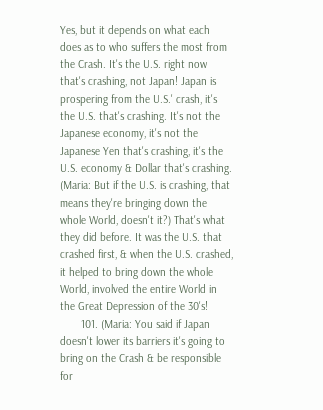Yes, but it depends on what each does as to who suffers the most from the Crash. It's the U.S. right now that's crashing, not Japan! Japan is prospering from the U.S.' crash, it's the U.S. that's crashing. It's not the Japanese economy, it's not the Japanese Yen that's crashing, it's the U.S. economy & Dollar that's crashing. (Maria: But if the U.S. is crashing, that means they're bringing down the whole World, doesn't it?) That's what they did before. It was the U.S. that crashed first, & when the U.S. crashed, it helped to bring down the whole World, involved the entire World in the Great Depression of the 30's!
       101. (Maria: You said if Japan doesn't lower its barriers it's going to bring on the Crash & be responsible for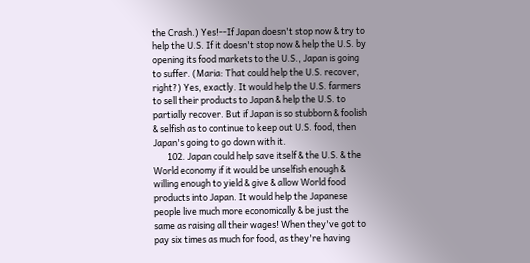the Crash.) Yes!--If Japan doesn't stop now & try to help the U.S. If it doesn't stop now & help the U.S. by opening its food markets to the U.S., Japan is going to suffer. (Maria: That could help the U.S. recover, right?) Yes, exactly. It would help the U.S. farmers to sell their products to Japan & help the U.S. to partially recover. But if Japan is so stubborn & foolish & selfish as to continue to keep out U.S. food, then Japan's going to go down with it.
       102. Japan could help save itself & the U.S. & the World economy if it would be unselfish enough & willing enough to yield & give & allow World food products into Japan. It would help the Japanese people live much more economically & be just the same as raising all their wages! When they've got to pay six times as much for food, as they're having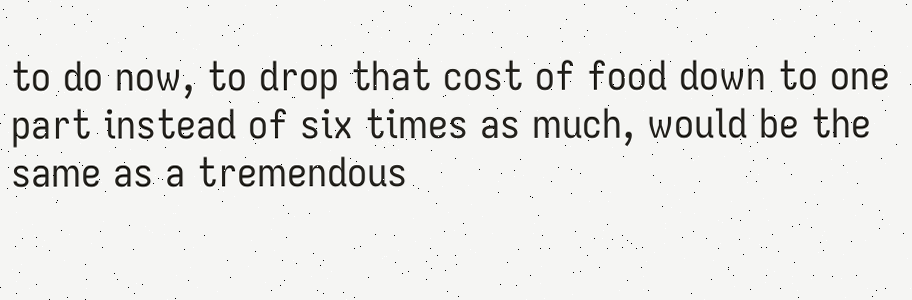to do now, to drop that cost of food down to one part instead of six times as much, would be the same as a tremendous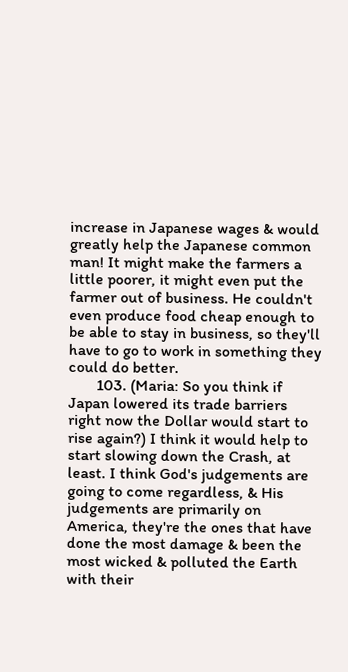increase in Japanese wages & would greatly help the Japanese common man! It might make the farmers a little poorer, it might even put the farmer out of business. He couldn't even produce food cheap enough to be able to stay in business, so they'll have to go to work in something they could do better.
       103. (Maria: So you think if Japan lowered its trade barriers right now the Dollar would start to rise again?) I think it would help to start slowing down the Crash, at least. I think God's judgements are going to come regardless, & His judgements are primarily on America, they're the ones that have done the most damage & been the most wicked & polluted the Earth with their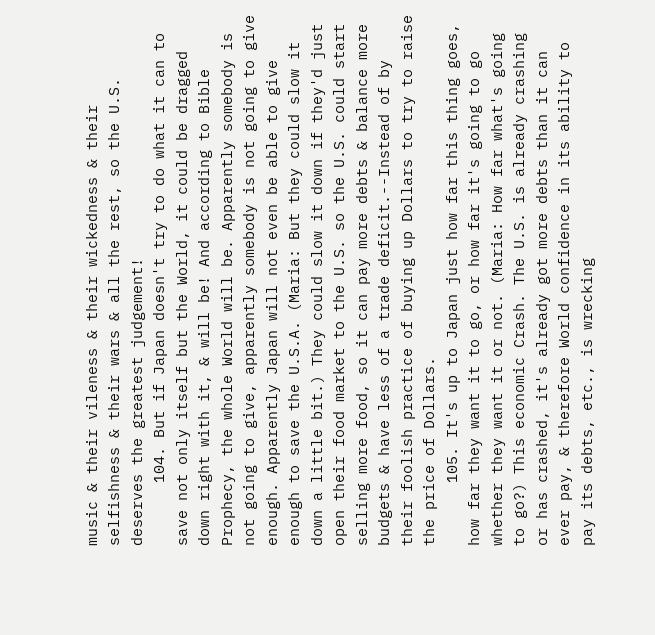music & their vileness & their wickedness & their selfishness & their wars & all the rest, so the U.S. deserves the greatest judgement!
       104. But if Japan doesn't try to do what it can to save not only itself but the World, it could be dragged down right with it, & will be! And according to Bible Prophecy, the whole World will be. Apparently somebody is not going to give, apparently somebody is not going to give enough. Apparently Japan will not even be able to give enough to save the U.S.A. (Maria: But they could slow it down a little bit.) They could slow it down if they'd just open their food market to the U.S. so the U.S. could start selling more food, so it can pay more debts & balance more budgets & have less of a trade deficit.--Instead of by their foolish practice of buying up Dollars to try to raise the price of Dollars.
       105. It's up to Japan just how far this thing goes, how far they want it to go, or how far it's going to go whether they want it or not. (Maria: How far what's going to go?) This economic Crash. The U.S. is already crashing or has crashed, it's already got more debts than it can ever pay, & therefore World confidence in its ability to pay its debts, etc., is wrecking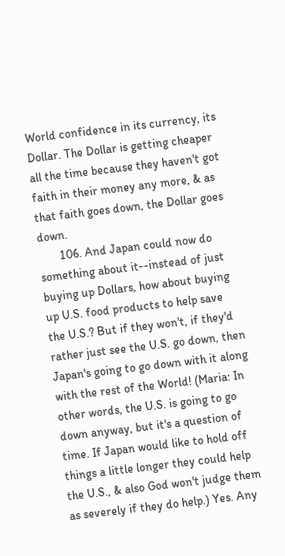World confidence in its currency, its Dollar. The Dollar is getting cheaper all the time because they haven't got faith in their money any more, & as that faith goes down, the Dollar goes down.
       106. And Japan could now do something about it--instead of just buying up Dollars, how about buying up U.S. food products to help save the U.S.? But if they won't, if they'd rather just see the U.S. go down, then Japan's going to go down with it along with the rest of the World! (Maria: In other words, the U.S. is going to go down anyway, but it's a question of time. If Japan would like to hold off things a little longer they could help the U.S., & also God won't judge them as severely if they do help.) Yes. Any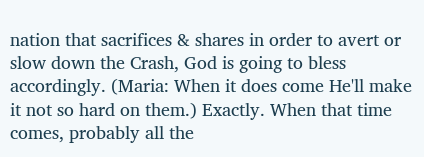nation that sacrifices & shares in order to avert or slow down the Crash, God is going to bless accordingly. (Maria: When it does come He'll make it not so hard on them.) Exactly. When that time comes, probably all the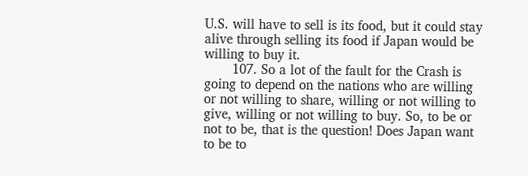U.S. will have to sell is its food, but it could stay alive through selling its food if Japan would be willing to buy it.
       107. So a lot of the fault for the Crash is going to depend on the nations who are willing or not willing to share, willing or not willing to give, willing or not willing to buy. So, to be or not to be, that is the question! Does Japan want to be to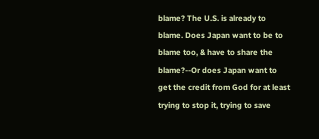blame? The U.S. is already to blame. Does Japan want to be to blame too, & have to share the blame?--Or does Japan want to get the credit from God for at least trying to stop it, trying to save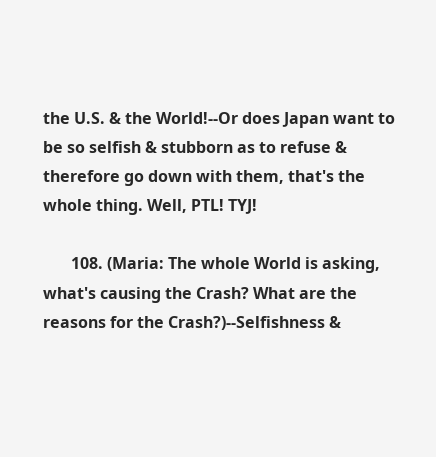the U.S. & the World!--Or does Japan want to be so selfish & stubborn as to refuse & therefore go down with them, that's the whole thing. Well, PTL! TYJ!

       108. (Maria: The whole World is asking, what's causing the Crash? What are the reasons for the Crash?)--Selfishness &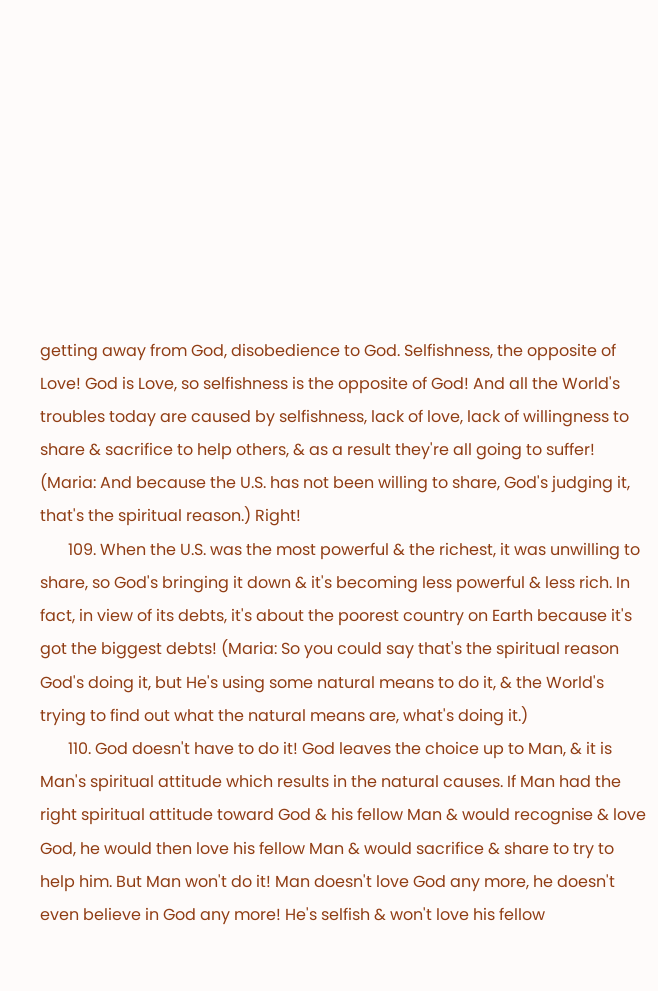getting away from God, disobedience to God. Selfishness, the opposite of Love! God is Love, so selfishness is the opposite of God! And all the World's troubles today are caused by selfishness, lack of love, lack of willingness to share & sacrifice to help others, & as a result they're all going to suffer! (Maria: And because the U.S. has not been willing to share, God's judging it, that's the spiritual reason.) Right!
       109. When the U.S. was the most powerful & the richest, it was unwilling to share, so God's bringing it down & it's becoming less powerful & less rich. In fact, in view of its debts, it's about the poorest country on Earth because it's got the biggest debts! (Maria: So you could say that's the spiritual reason God's doing it, but He's using some natural means to do it, & the World's trying to find out what the natural means are, what's doing it.)
       110. God doesn't have to do it! God leaves the choice up to Man, & it is Man's spiritual attitude which results in the natural causes. If Man had the right spiritual attitude toward God & his fellow Man & would recognise & love God, he would then love his fellow Man & would sacrifice & share to try to help him. But Man won't do it! Man doesn't love God any more, he doesn't even believe in God any more! He's selfish & won't love his fellow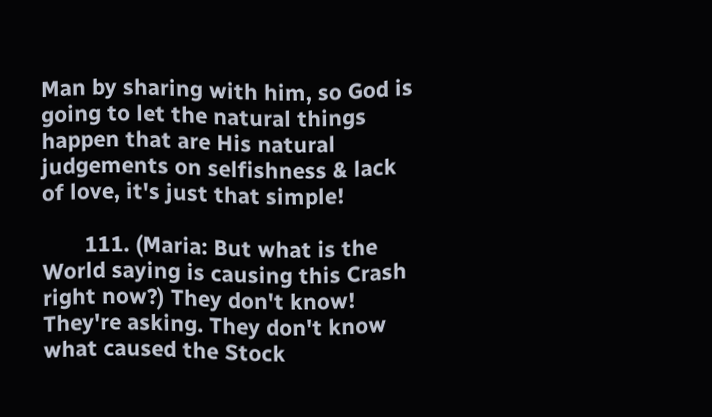Man by sharing with him, so God is going to let the natural things happen that are His natural judgements on selfishness & lack of love, it's just that simple!

       111. (Maria: But what is the World saying is causing this Crash right now?) They don't know! They're asking. They don't know what caused the Stock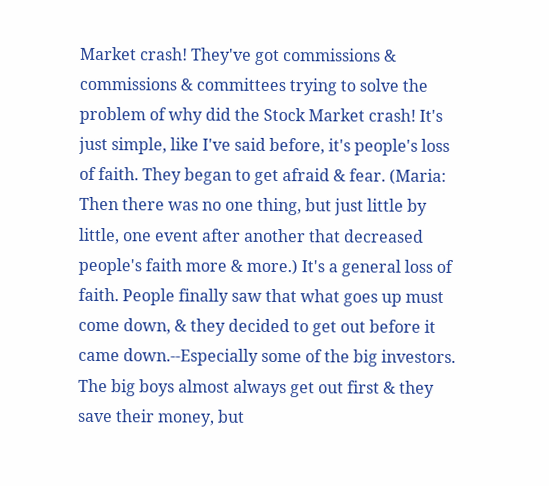Market crash! They've got commissions & commissions & committees trying to solve the problem of why did the Stock Market crash! It's just simple, like I've said before, it's people's loss of faith. They began to get afraid & fear. (Maria: Then there was no one thing, but just little by little, one event after another that decreased people's faith more & more.) It's a general loss of faith. People finally saw that what goes up must come down, & they decided to get out before it came down.--Especially some of the big investors. The big boys almost always get out first & they save their money, but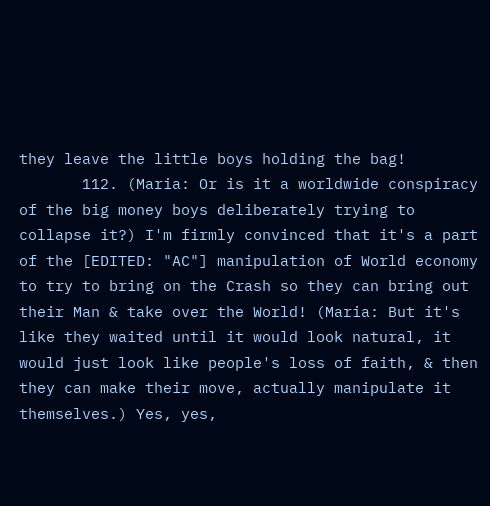they leave the little boys holding the bag!
       112. (Maria: Or is it a worldwide conspiracy of the big money boys deliberately trying to collapse it?) I'm firmly convinced that it's a part of the [EDITED: "AC"] manipulation of World economy to try to bring on the Crash so they can bring out their Man & take over the World! (Maria: But it's like they waited until it would look natural, it would just look like people's loss of faith, & then they can make their move, actually manipulate it themselves.) Yes, yes,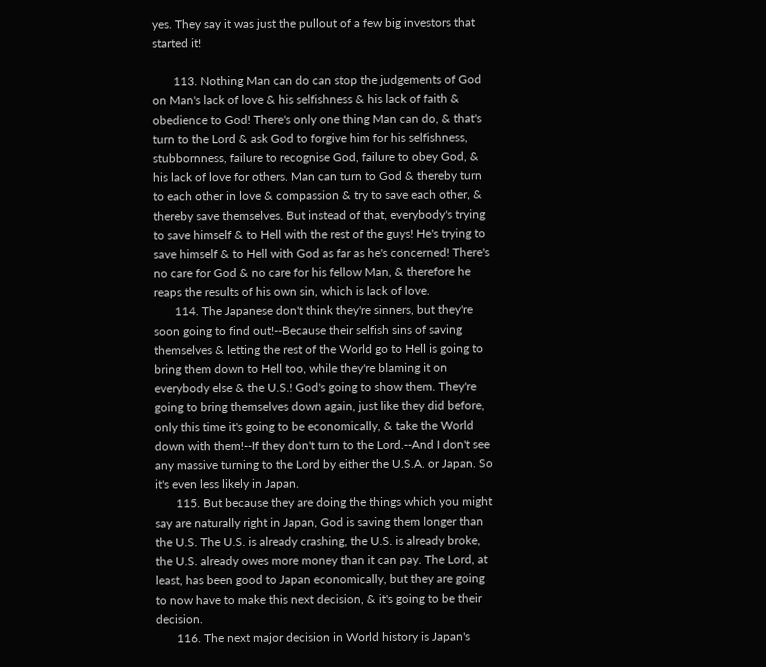yes. They say it was just the pullout of a few big investors that started it!

       113. Nothing Man can do can stop the judgements of God on Man's lack of love & his selfishness & his lack of faith & obedience to God! There's only one thing Man can do, & that's turn to the Lord & ask God to forgive him for his selfishness, stubbornness, failure to recognise God, failure to obey God, & his lack of love for others. Man can turn to God & thereby turn to each other in love & compassion & try to save each other, & thereby save themselves. But instead of that, everybody's trying to save himself & to Hell with the rest of the guys! He's trying to save himself & to Hell with God as far as he's concerned! There's no care for God & no care for his fellow Man, & therefore he reaps the results of his own sin, which is lack of love.
       114. The Japanese don't think they're sinners, but they're soon going to find out!--Because their selfish sins of saving themselves & letting the rest of the World go to Hell is going to bring them down to Hell too, while they're blaming it on everybody else & the U.S.! God's going to show them. They're going to bring themselves down again, just like they did before, only this time it's going to be economically, & take the World down with them!--If they don't turn to the Lord.--And I don't see any massive turning to the Lord by either the U.S.A. or Japan. So it's even less likely in Japan.
       115. But because they are doing the things which you might say are naturally right in Japan, God is saving them longer than the U.S. The U.S. is already crashing, the U.S. is already broke, the U.S. already owes more money than it can pay. The Lord, at least, has been good to Japan economically, but they are going to now have to make this next decision, & it's going to be their decision.
       116. The next major decision in World history is Japan's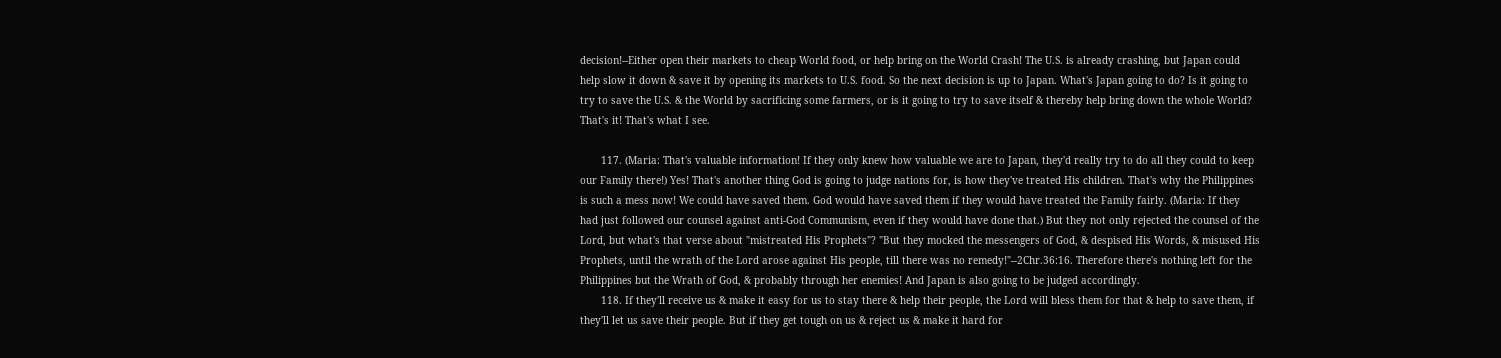decision!--Either open their markets to cheap World food, or help bring on the World Crash! The U.S. is already crashing, but Japan could help slow it down & save it by opening its markets to U.S. food. So the next decision is up to Japan. What's Japan going to do? Is it going to try to save the U.S. & the World by sacrificing some farmers, or is it going to try to save itself & thereby help bring down the whole World? That's it! That's what I see.

       117. (Maria: That's valuable information! If they only knew how valuable we are to Japan, they'd really try to do all they could to keep our Family there!) Yes! That's another thing God is going to judge nations for, is how they've treated His children. That's why the Philippines is such a mess now! We could have saved them. God would have saved them if they would have treated the Family fairly. (Maria: If they had just followed our counsel against anti-God Communism, even if they would have done that.) But they not only rejected the counsel of the Lord, but what's that verse about "mistreated His Prophets"? "But they mocked the messengers of God, & despised His Words, & misused His Prophets, until the wrath of the Lord arose against His people, till there was no remedy!"--2Chr.36:16. Therefore there's nothing left for the Philippines but the Wrath of God, & probably through her enemies! And Japan is also going to be judged accordingly.
       118. If they'll receive us & make it easy for us to stay there & help their people, the Lord will bless them for that & help to save them, if they'll let us save their people. But if they get tough on us & reject us & make it hard for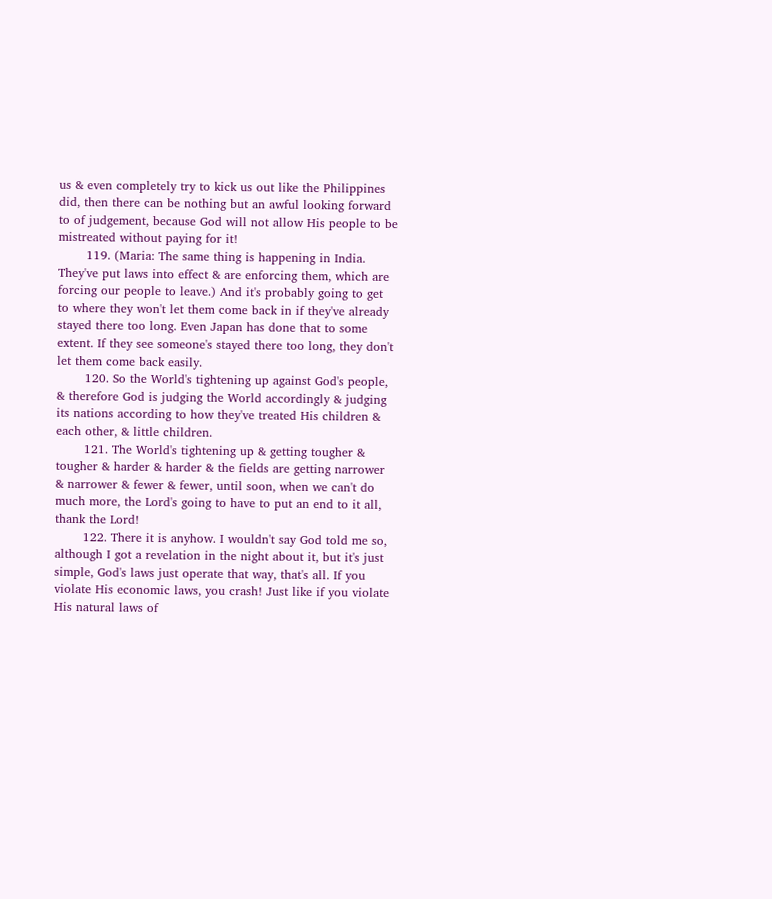us & even completely try to kick us out like the Philippines did, then there can be nothing but an awful looking forward to of judgement, because God will not allow His people to be mistreated without paying for it!
       119. (Maria: The same thing is happening in India. They've put laws into effect & are enforcing them, which are forcing our people to leave.) And it's probably going to get to where they won't let them come back in if they've already stayed there too long. Even Japan has done that to some extent. If they see someone's stayed there too long, they don't let them come back easily.
       120. So the World's tightening up against God's people, & therefore God is judging the World accordingly & judging its nations according to how they've treated His children & each other, & little children.
       121. The World's tightening up & getting tougher & tougher & harder & harder & the fields are getting narrower & narrower & fewer & fewer, until soon, when we can't do much more, the Lord's going to have to put an end to it all, thank the Lord!
       122. There it is anyhow. I wouldn't say God told me so, although I got a revelation in the night about it, but it's just simple, God's laws just operate that way, that's all. If you violate His economic laws, you crash! Just like if you violate His natural laws of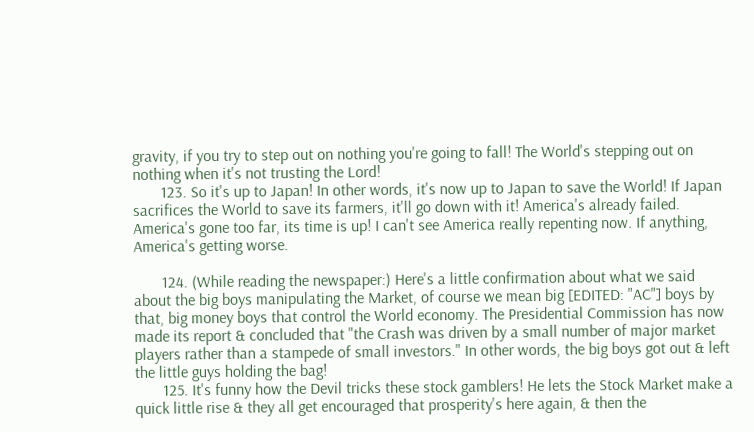gravity, if you try to step out on nothing you're going to fall! The World's stepping out on nothing when it's not trusting the Lord!
       123. So it's up to Japan! In other words, it's now up to Japan to save the World! If Japan sacrifices the World to save its farmers, it'll go down with it! America's already failed. America's gone too far, its time is up! I can't see America really repenting now. If anything, America's getting worse.

       124. (While reading the newspaper:) Here's a little confirmation about what we said about the big boys manipulating the Market, of course we mean big [EDITED: "AC"] boys by that, big money boys that control the World economy. The Presidential Commission has now made its report & concluded that "the Crash was driven by a small number of major market players rather than a stampede of small investors." In other words, the big boys got out & left the little guys holding the bag!
       125. It's funny how the Devil tricks these stock gamblers! He lets the Stock Market make a quick little rise & they all get encouraged that prosperity's here again, & then the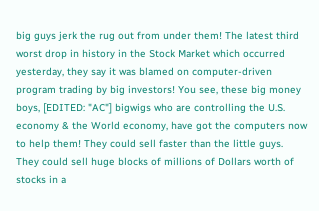big guys jerk the rug out from under them! The latest third worst drop in history in the Stock Market which occurred yesterday, they say it was blamed on computer-driven program trading by big investors! You see, these big money boys, [EDITED: "AC"] bigwigs who are controlling the U.S. economy & the World economy, have got the computers now to help them! They could sell faster than the little guys. They could sell huge blocks of millions of Dollars worth of stocks in a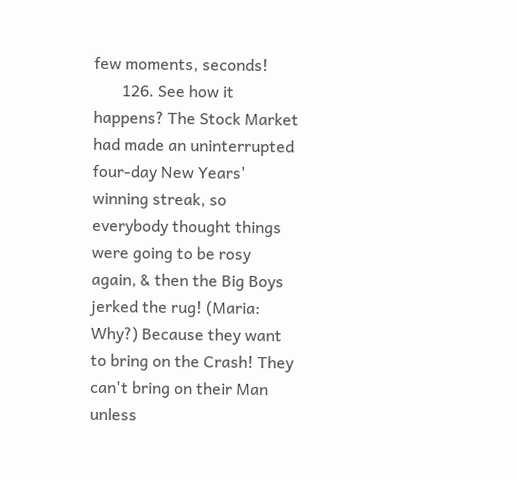few moments, seconds!
       126. See how it happens? The Stock Market had made an uninterrupted four-day New Years' winning streak, so everybody thought things were going to be rosy again, & then the Big Boys jerked the rug! (Maria: Why?) Because they want to bring on the Crash! They can't bring on their Man unless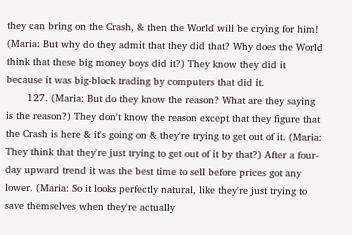they can bring on the Crash, & then the World will be crying for him! (Maria: But why do they admit that they did that? Why does the World think that these big money boys did it?) They know they did it because it was big-block trading by computers that did it.
       127. (Maria: But do they know the reason? What are they saying is the reason?) They don't know the reason except that they figure that the Crash is here & it's going on & they're trying to get out of it. (Maria: They think that they're just trying to get out of it by that?) After a four-day upward trend it was the best time to sell before prices got any lower. (Maria: So it looks perfectly natural, like they're just trying to save themselves when they're actually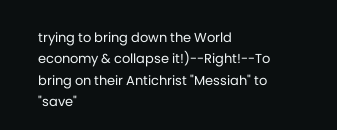trying to bring down the World economy & collapse it!)--Right!--To bring on their Antichrist "Messiah" to "save"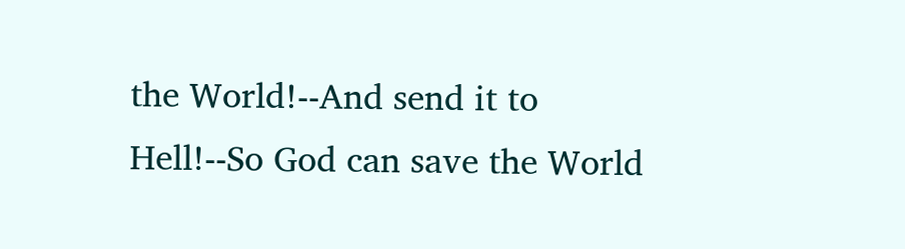the World!--And send it to Hell!--So God can save the World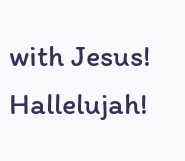with Jesus! Hallelujah!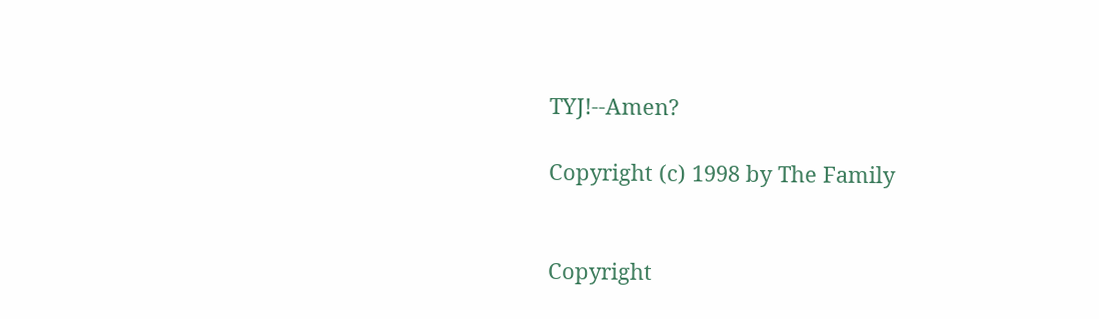TYJ!--Amen?

Copyright (c) 1998 by The Family


Copyright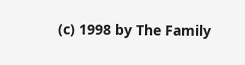(c) 1998 by The Family